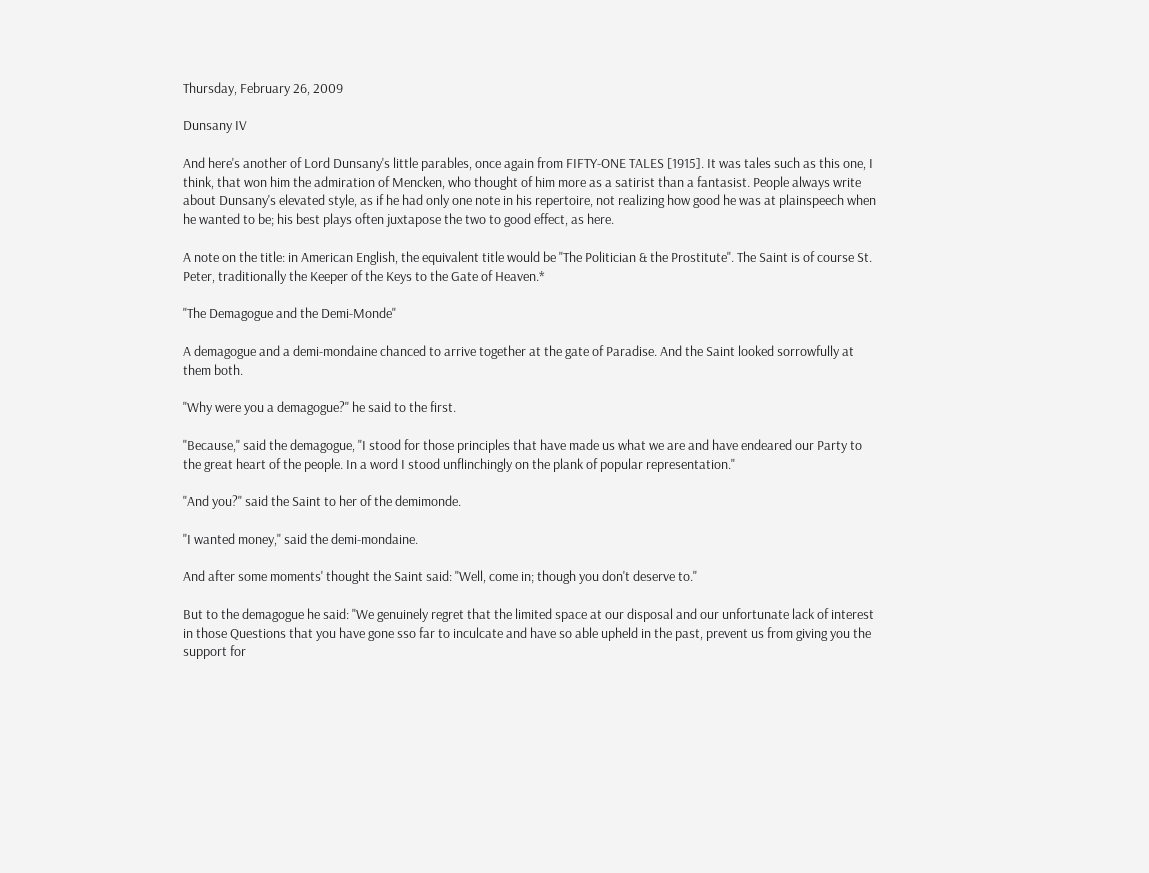Thursday, February 26, 2009

Dunsany IV

And here's another of Lord Dunsany's little parables, once again from FIFTY-ONE TALES [1915]. It was tales such as this one, I think, that won him the admiration of Mencken, who thought of him more as a satirist than a fantasist. People always write about Dunsany's elevated style, as if he had only one note in his repertoire, not realizing how good he was at plainspeech when he wanted to be; his best plays often juxtapose the two to good effect, as here.

A note on the title: in American English, the equivalent title would be "The Politician & the Prostitute". The Saint is of course St. Peter, traditionally the Keeper of the Keys to the Gate of Heaven.*

"The Demagogue and the Demi-Monde"

A demagogue and a demi-mondaine chanced to arrive together at the gate of Paradise. And the Saint looked sorrowfully at them both.

"Why were you a demagogue?" he said to the first.

"Because," said the demagogue, "I stood for those principles that have made us what we are and have endeared our Party to the great heart of the people. In a word I stood unflinchingly on the plank of popular representation."

"And you?" said the Saint to her of the demimonde.

"I wanted money," said the demi-mondaine.

And after some moments' thought the Saint said: "Well, come in; though you don't deserve to."

But to the demagogue he said: "We genuinely regret that the limited space at our disposal and our unfortunate lack of interest in those Questions that you have gone sso far to inculcate and have so able upheld in the past, prevent us from giving you the support for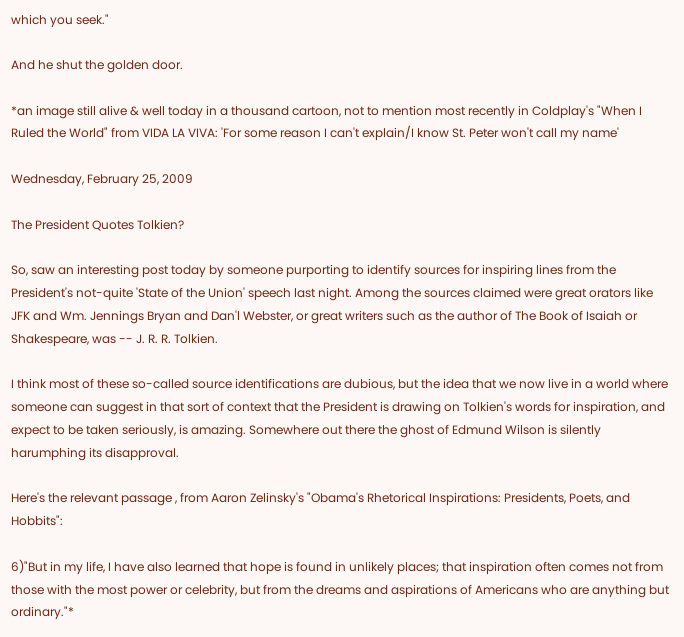which you seek."

And he shut the golden door.

*an image still alive & well today in a thousand cartoon, not to mention most recently in Coldplay's "When I Ruled the World" from VIDA LA VIVA: 'For some reason I can't explain/I know St. Peter won't call my name'

Wednesday, February 25, 2009

The President Quotes Tolkien?

So, saw an interesting post today by someone purporting to identify sources for inspiring lines from the President's not-quite 'State of the Union' speech last night. Among the sources claimed were great orators like JFK and Wm. Jennings Bryan and Dan'l Webster, or great writers such as the author of The Book of Isaiah or Shakespeare, was -- J. R. R. Tolkien.

I think most of these so-called source identifications are dubious, but the idea that we now live in a world where someone can suggest in that sort of context that the President is drawing on Tolkien's words for inspiration, and expect to be taken seriously, is amazing. Somewhere out there the ghost of Edmund Wilson is silently harumphing its disapproval.

Here's the relevant passage , from Aaron Zelinsky's "Obama's Rhetorical Inspirations: Presidents, Poets, and Hobbits":

6)"But in my life, I have also learned that hope is found in unlikely places; that inspiration often comes not from those with the most power or celebrity, but from the dreams and aspirations of Americans who are anything but ordinary."*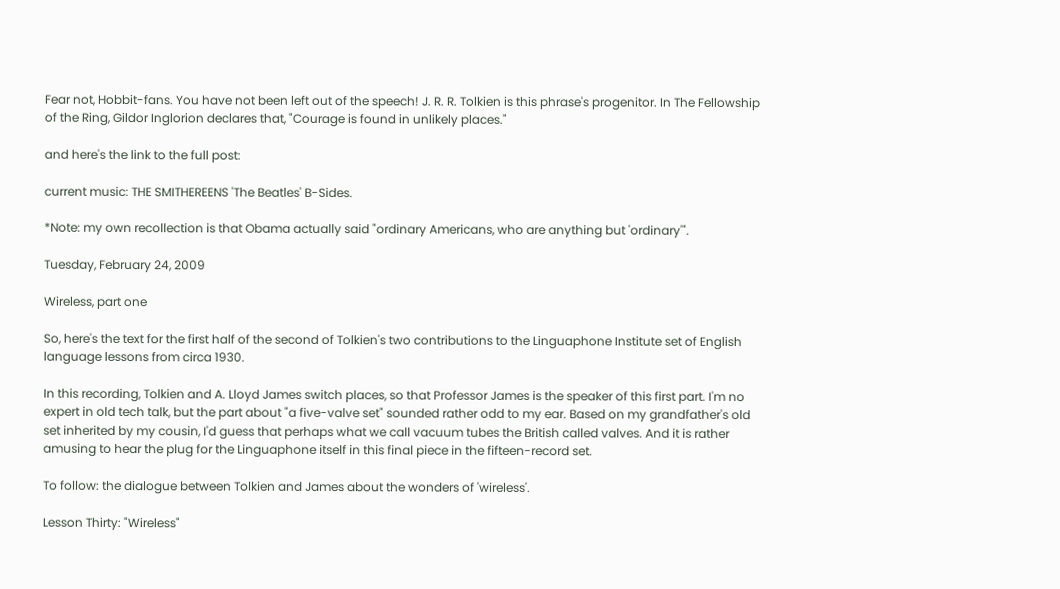Fear not, Hobbit-fans. You have not been left out of the speech! J. R. R. Tolkien is this phrase's progenitor. In The Fellowship of the Ring, Gildor Inglorion declares that, "Courage is found in unlikely places."

and here's the link to the full post:

current music: THE SMITHEREENS 'The Beatles' B-Sides.

*Note: my own recollection is that Obama actually said "ordinary Americans, who are anything but 'ordinary'".

Tuesday, February 24, 2009

Wireless, part one

So, here's the text for the first half of the second of Tolkien's two contributions to the Linguaphone Institute set of English language lessons from circa 1930.

In this recording, Tolkien and A. Lloyd James switch places, so that Professor James is the speaker of this first part. I'm no expert in old tech talk, but the part about "a five-valve set" sounded rather odd to my ear. Based on my grandfather's old set inherited by my cousin, I'd guess that perhaps what we call vacuum tubes the British called valves. And it is rather amusing to hear the plug for the Linguaphone itself in this final piece in the fifteen-record set.

To follow: the dialogue between Tolkien and James about the wonders of 'wireless'.

Lesson Thirty: "Wireless"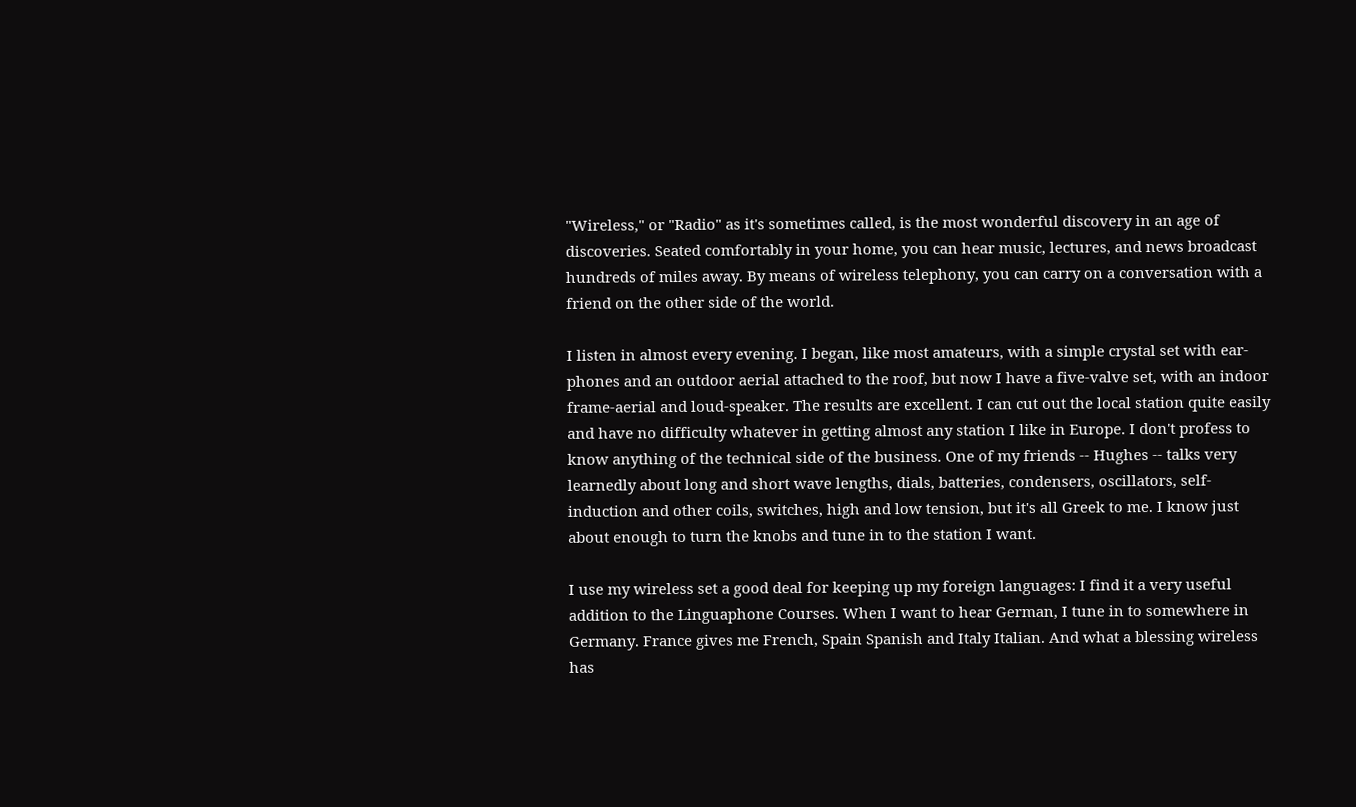"Wireless," or "Radio" as it's sometimes called, is the most wonderful discovery in an age of discoveries. Seated comfortably in your home, you can hear music, lectures, and news broadcast hundreds of miles away. By means of wireless telephony, you can carry on a conversation with a friend on the other side of the world.

I listen in almost every evening. I began, like most amateurs, with a simple crystal set with ear-phones and an outdoor aerial attached to the roof, but now I have a five-valve set, with an indoor frame-aerial and loud-speaker. The results are excellent. I can cut out the local station quite easily and have no difficulty whatever in getting almost any station I like in Europe. I don't profess to know anything of the technical side of the business. One of my friends -- Hughes -- talks very learnedly about long and short wave lengths, dials, batteries, condensers, oscillators, self-induction and other coils, switches, high and low tension, but it's all Greek to me. I know just about enough to turn the knobs and tune in to the station I want.

I use my wireless set a good deal for keeping up my foreign languages: I find it a very useful addition to the Linguaphone Courses. When I want to hear German, I tune in to somewhere in Germany. France gives me French, Spain Spanish and Italy Italian. And what a blessing wireless has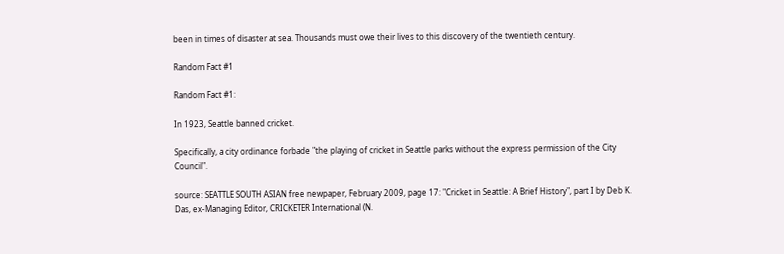been in times of disaster at sea. Thousands must owe their lives to this discovery of the twentieth century.

Random Fact #1

Random Fact #1:

In 1923, Seattle banned cricket.

Specifically, a city ordinance forbade "the playing of cricket in Seattle parks without the express permission of the City Council".

source: SEATTLE SOUTH ASIAN free newpaper, February 2009, page 17: "Cricket in Seattle: A Brief History", part I by Deb K. Das, ex-Managing Editor, CRICKETER International (N.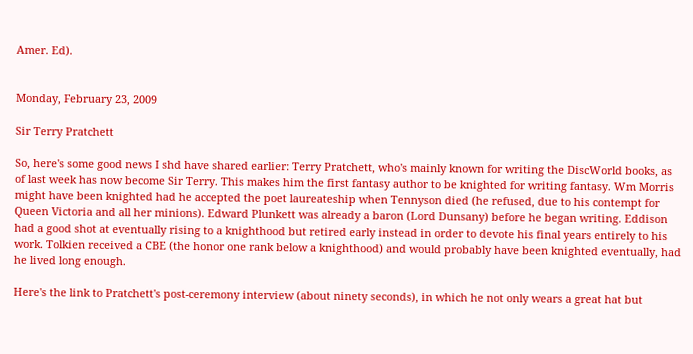Amer. Ed).


Monday, February 23, 2009

Sir Terry Pratchett

So, here's some good news I shd have shared earlier: Terry Pratchett, who's mainly known for writing the DiscWorld books, as of last week has now become Sir Terry. This makes him the first fantasy author to be knighted for writing fantasy. Wm Morris might have been knighted had he accepted the poet laureateship when Tennyson died (he refused, due to his contempt for Queen Victoria and all her minions). Edward Plunkett was already a baron (Lord Dunsany) before he began writing. Eddison had a good shot at eventually rising to a knighthood but retired early instead in order to devote his final years entirely to his work. Tolkien received a CBE (the honor one rank below a knighthood) and would probably have been knighted eventually, had he lived long enough.

Here's the link to Pratchett's post-ceremony interview (about ninety seconds), in which he not only wears a great hat but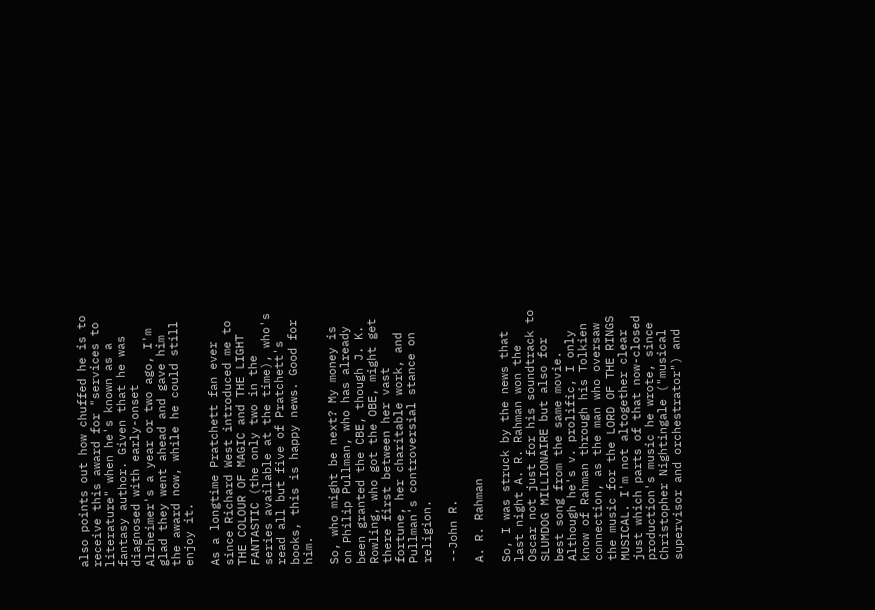also points out how chuffed he is to receive this award for "services to literature" when he's known as a fantasy author. Given that he was diagnosed with early-onset Alzheimer's a year or two ago, I'm glad they went ahead and gave him the award now, while he could still enjoy it.

As a longtime Pratchett fan ever since Richard West introduced me to THE COLOUR OF MAGIC and THE LIGHT FANTASTIC (the only two in the series available at the time), who's read all but five of Pratchett's books, this is happy news. Good for him.

So, who might be next? My money is on Philip Pullman, who has already been granted the CBE, though J. K. Rowling, who got the OBE, might get there first between her vast fortune, her charitable work, and Pullman's controversial stance on religion.

--John R.

A. R. Rahman

So, I was struck by the news that last night A. R. Rahman won the Oscar not just for his soundtrack to SLUMDOG MILLIONAIRE but also for best song from the same movie. Although he's v. prolific, I only know of Rahman through his Tolkien connection, as the man who oversaw the music for the LORD OF THE RINGS MUSICAL. I'm not altogether clear just which parts of that now-closed production's music he wrote, since Christopher Nightingale ("musical supervisor and orchestrator") and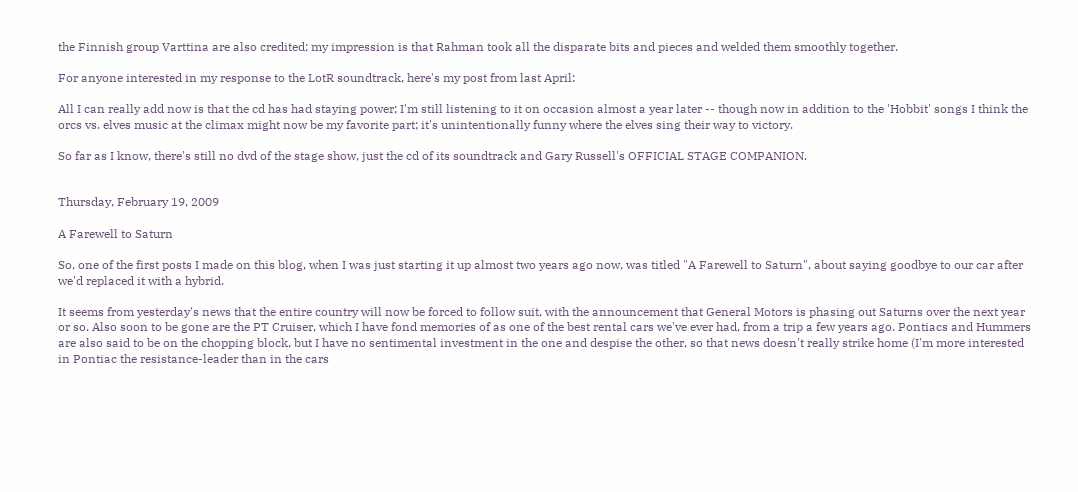the Finnish group Varttina are also credited; my impression is that Rahman took all the disparate bits and pieces and welded them smoothly together.

For anyone interested in my response to the LotR soundtrack, here's my post from last April:

All I can really add now is that the cd has had staying power; I'm still listening to it on occasion almost a year later -- though now in addition to the 'Hobbit' songs I think the orcs vs. elves music at the climax might now be my favorite part; it's unintentionally funny where the elves sing their way to victory.

So far as I know, there's still no dvd of the stage show, just the cd of its soundtrack and Gary Russell's OFFICIAL STAGE COMPANION.


Thursday, February 19, 2009

A Farewell to Saturn

So, one of the first posts I made on this blog, when I was just starting it up almost two years ago now, was titled "A Farewell to Saturn", about saying goodbye to our car after we'd replaced it with a hybrid.

It seems from yesterday's news that the entire country will now be forced to follow suit, with the announcement that General Motors is phasing out Saturns over the next year or so. Also soon to be gone are the PT Cruiser, which I have fond memories of as one of the best rental cars we've ever had, from a trip a few years ago. Pontiacs and Hummers are also said to be on the chopping block, but I have no sentimental investment in the one and despise the other, so that news doesn't really strike home (I'm more interested in Pontiac the resistance-leader than in the cars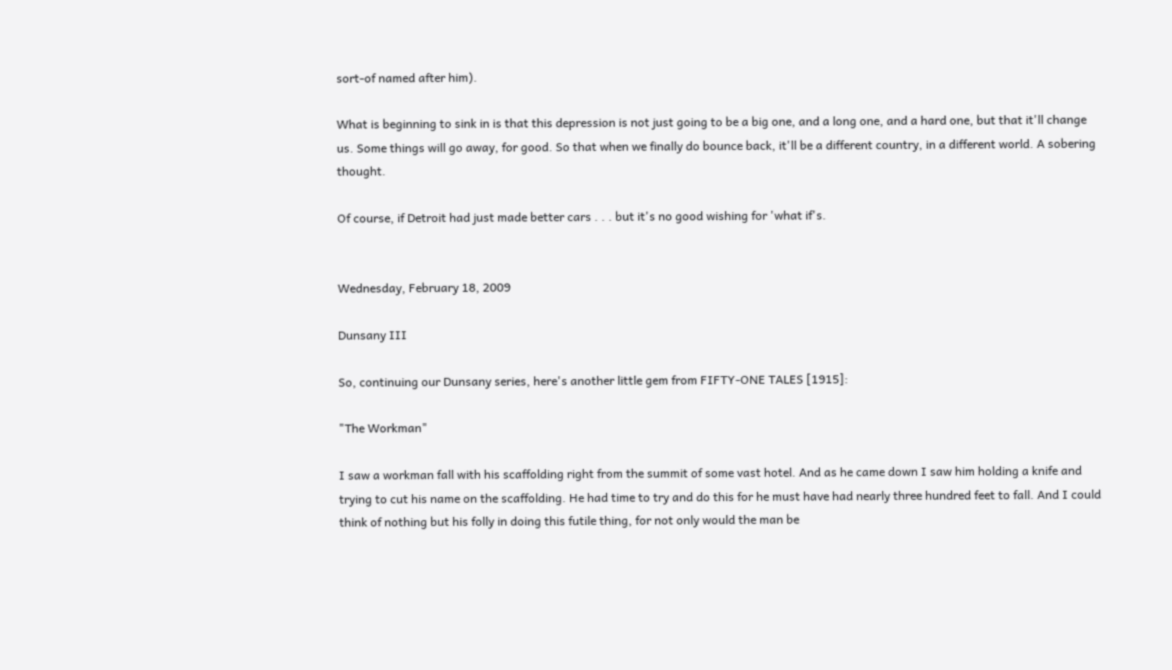sort-of named after him).

What is beginning to sink in is that this depression is not just going to be a big one, and a long one, and a hard one, but that it'll change us. Some things will go away, for good. So that when we finally do bounce back, it'll be a different country, in a different world. A sobering thought.

Of course, if Detroit had just made better cars . . . but it's no good wishing for 'what if's.


Wednesday, February 18, 2009

Dunsany III

So, continuing our Dunsany series, here's another little gem from FIFTY-ONE TALES [1915]:

"The Workman"

I saw a workman fall with his scaffolding right from the summit of some vast hotel. And as he came down I saw him holding a knife and trying to cut his name on the scaffolding. He had time to try and do this for he must have had nearly three hundred feet to fall. And I could think of nothing but his folly in doing this futile thing, for not only would the man be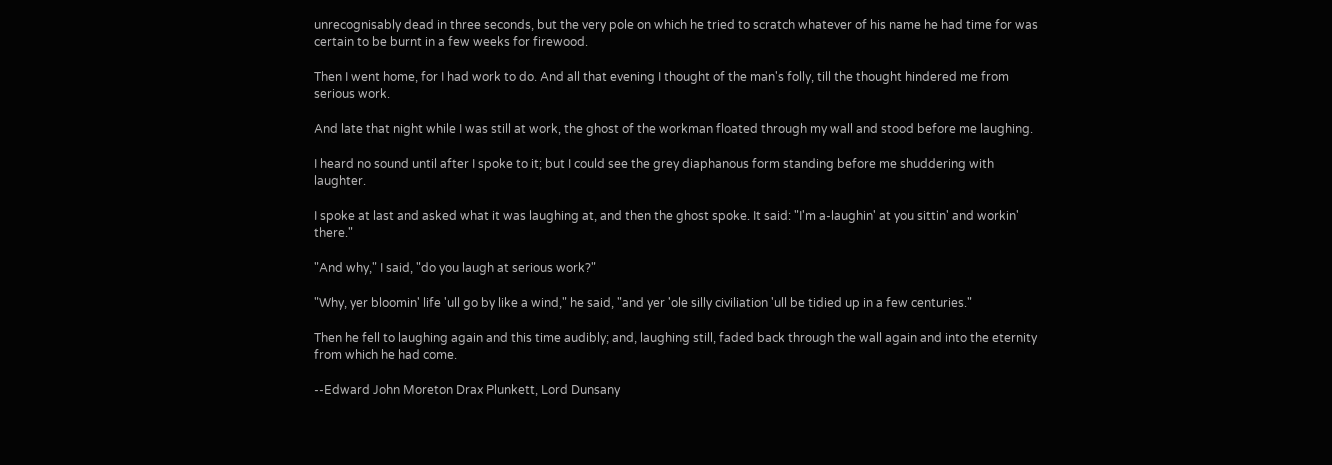unrecognisably dead in three seconds, but the very pole on which he tried to scratch whatever of his name he had time for was certain to be burnt in a few weeks for firewood.

Then I went home, for I had work to do. And all that evening I thought of the man's folly, till the thought hindered me from serious work.

And late that night while I was still at work, the ghost of the workman floated through my wall and stood before me laughing.

I heard no sound until after I spoke to it; but I could see the grey diaphanous form standing before me shuddering with laughter.

I spoke at last and asked what it was laughing at, and then the ghost spoke. It said: "I'm a-laughin' at you sittin' and workin' there."

"And why," I said, "do you laugh at serious work?"

"Why, yer bloomin' life 'ull go by like a wind," he said, "and yer 'ole silly civiliation 'ull be tidied up in a few centuries."

Then he fell to laughing again and this time audibly; and, laughing still, faded back through the wall again and into the eternity from which he had come.

--Edward John Moreton Drax Plunkett, Lord Dunsany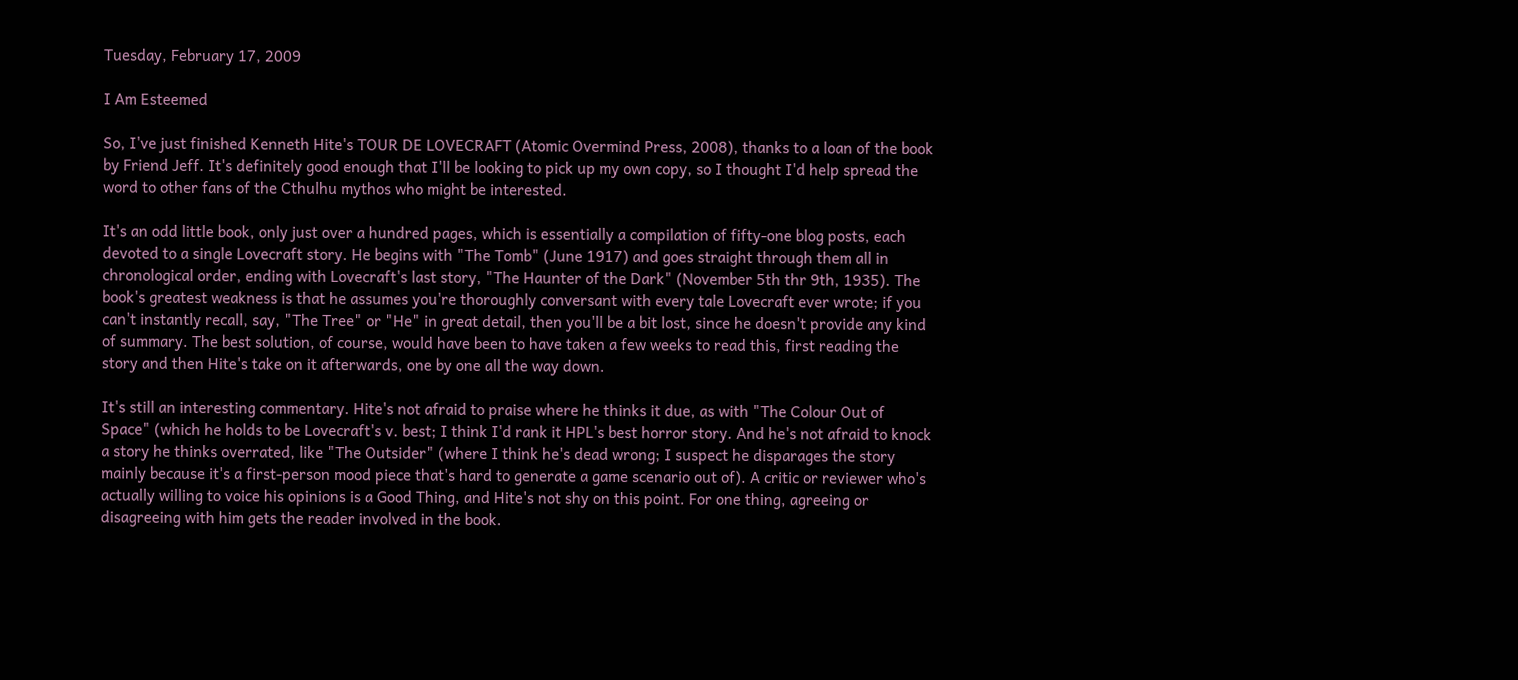Tuesday, February 17, 2009

I Am Esteemed

So, I've just finished Kenneth Hite's TOUR DE LOVECRAFT (Atomic Overmind Press, 2008), thanks to a loan of the book by Friend Jeff. It's definitely good enough that I'll be looking to pick up my own copy, so I thought I'd help spread the word to other fans of the Cthulhu mythos who might be interested.

It's an odd little book, only just over a hundred pages, which is essentially a compilation of fifty-one blog posts, each devoted to a single Lovecraft story. He begins with "The Tomb" (June 1917) and goes straight through them all in chronological order, ending with Lovecraft's last story, "The Haunter of the Dark" (November 5th thr 9th, 1935). The book's greatest weakness is that he assumes you're thoroughly conversant with every tale Lovecraft ever wrote; if you can't instantly recall, say, "The Tree" or "He" in great detail, then you'll be a bit lost, since he doesn't provide any kind of summary. The best solution, of course, would have been to have taken a few weeks to read this, first reading the story and then Hite's take on it afterwards, one by one all the way down.

It's still an interesting commentary. Hite's not afraid to praise where he thinks it due, as with "The Colour Out of Space" (which he holds to be Lovecraft's v. best; I think I'd rank it HPL's best horror story. And he's not afraid to knock a story he thinks overrated, like "The Outsider" (where I think he's dead wrong; I suspect he disparages the story mainly because it's a first-person mood piece that's hard to generate a game scenario out of). A critic or reviewer who's actually willing to voice his opinions is a Good Thing, and Hite's not shy on this point. For one thing, agreeing or disagreeing with him gets the reader involved in the book.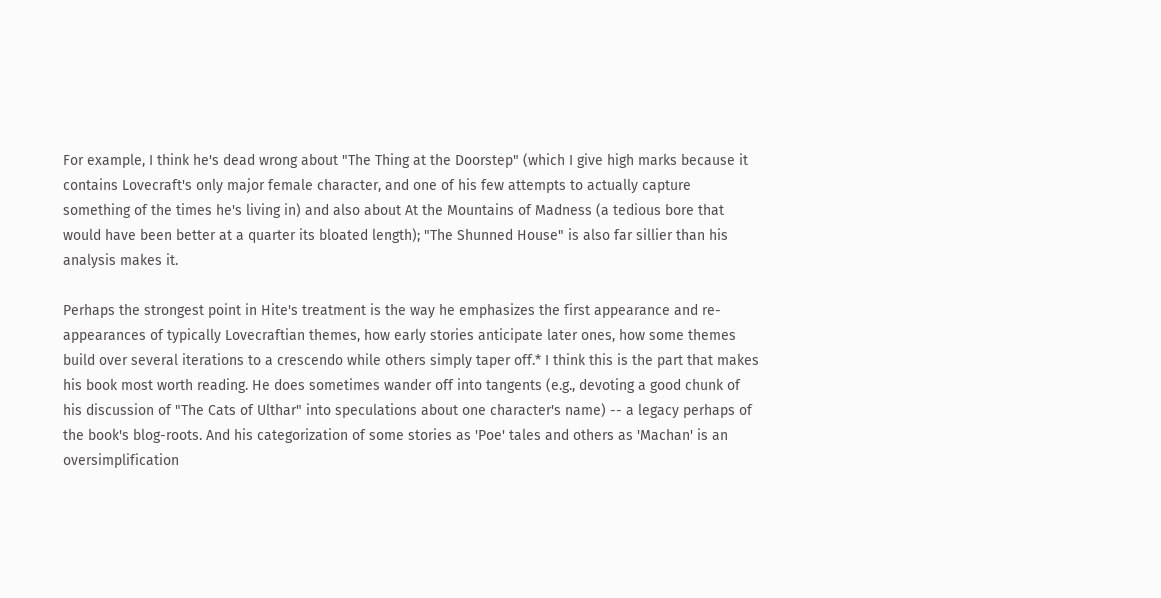For example, I think he's dead wrong about "The Thing at the Doorstep" (which I give high marks because it contains Lovecraft's only major female character, and one of his few attempts to actually capture something of the times he's living in) and also about At the Mountains of Madness (a tedious bore that would have been better at a quarter its bloated length); "The Shunned House" is also far sillier than his analysis makes it.

Perhaps the strongest point in Hite's treatment is the way he emphasizes the first appearance and re-appearances of typically Lovecraftian themes, how early stories anticipate later ones, how some themes build over several iterations to a crescendo while others simply taper off.* I think this is the part that makes his book most worth reading. He does sometimes wander off into tangents (e.g., devoting a good chunk of his discussion of "The Cats of Ulthar" into speculations about one character's name) -- a legacy perhaps of the book's blog-roots. And his categorization of some stories as 'Poe' tales and others as 'Machan' is an oversimplification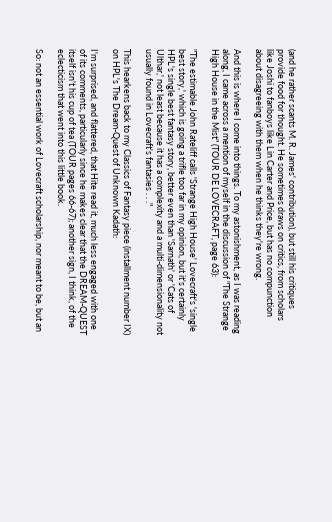(and he rather scants M. R. James' contribution), but still his critiques provide food for thought. He sometimes draws on critics, from scholars like Joshi to fanboys like Lin Carter and Price, but has no compunction about disagreeing with them when he thinks they're wrong.

And this is where I come into things. To my astonishment, as I was reading along, I came across a mention of myself in the discussion of "The Strange High House in the Mist" (TOUR DE LOVECRAFT, page 63):

"The estimable John Rateliff calls 'Strange High House' Lovecraft's 'single best story,' which is going a trifle too far in my opinion, but it's certainly HPL's single best fantasy story, better even than 'Sarnath' or 'Cats of Ulthar,' not least because it has a complexity and a multi-dimensionality not usually found in Lovecraft's fantasies . . ."

This hearkens back to my Classics of Fantasy piece (installment number IX) on HPL's The Dream-Quest of Unknown Kadath:

I'm surprised, and flattered, that Hite read it, much less engaged with one of its comments, particularly since he makes clear that the DREAM-QUEST itself isn't his cup of tea (TOUR pages 66-67); another sign, I think, of the eclecticism that went into this little book.

So: not an essential work of Lovecraft scholarship, nor meant to be, but an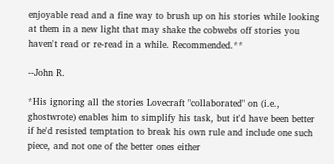enjoyable read and a fine way to brush up on his stories while looking at them in a new light that may shake the cobwebs off stories you haven't read or re-read in a while. Recommended.**

--John R.

*His ignoring all the stories Lovecraft "collaborated" on (i.e., ghostwrote) enables him to simplify his task, but it'd have been better if he'd resisted temptation to break his own rule and include one such piece, and not one of the better ones either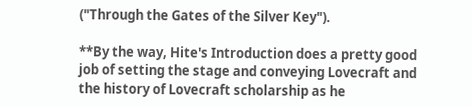("Through the Gates of the Silver Key").

**By the way, Hite's Introduction does a pretty good job of setting the stage and conveying Lovecraft and the history of Lovecraft scholarship as he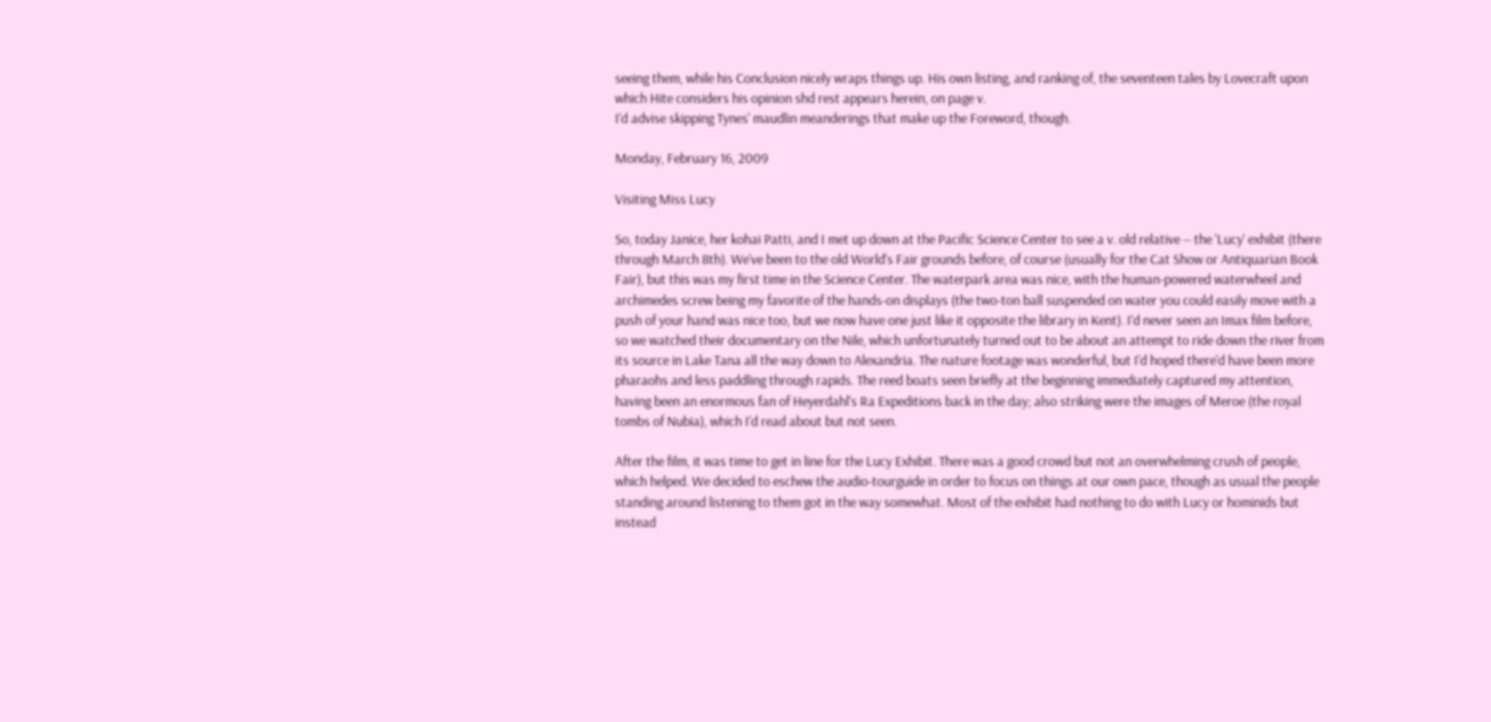seeing them, while his Conclusion nicely wraps things up. His own listing, and ranking of, the seventeen tales by Lovecraft upon which Hite considers his opinion shd rest appears herein, on page v.
I'd advise skipping Tynes' maudlin meanderings that make up the Foreword, though.

Monday, February 16, 2009

Visiting Miss Lucy

So, today Janice, her kohai Patti, and I met up down at the Pacific Science Center to see a v. old relative -- the 'Lucy' exhibit (there through March 8th). We've been to the old World's Fair grounds before, of course (usually for the Cat Show or Antiquarian Book Fair), but this was my first time in the Science Center. The waterpark area was nice, with the human-powered waterwheel and archimedes screw being my favorite of the hands-on displays (the two-ton ball suspended on water you could easily move with a push of your hand was nice too, but we now have one just like it opposite the library in Kent). I'd never seen an Imax film before, so we watched their documentary on the Nile, which unfortunately turned out to be about an attempt to ride down the river from its source in Lake Tana all the way down to Alexandria. The nature footage was wonderful, but I'd hoped there'd have been more pharaohs and less paddling through rapids. The reed boats seen briefly at the beginning immediately captured my attention, having been an enormous fan of Heyerdahl's Ra Expeditions back in the day; also striking were the images of Meroe (the royal tombs of Nubia), which I'd read about but not seen.

After the film, it was time to get in line for the Lucy Exhibit. There was a good crowd but not an overwhelming crush of people, which helped. We decided to eschew the audio-tourguide in order to focus on things at our own pace, though as usual the people standing around listening to them got in the way somewhat. Most of the exhibit had nothing to do with Lucy or hominids but instead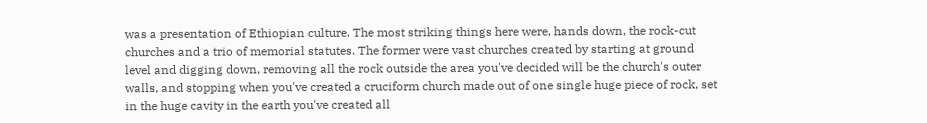was a presentation of Ethiopian culture. The most striking things here were, hands down, the rock-cut churches and a trio of memorial statutes. The former were vast churches created by starting at ground level and digging down, removing all the rock outside the area you've decided will be the church's outer walls, and stopping when you've created a cruciform church made out of one single huge piece of rock, set in the huge cavity in the earth you've created all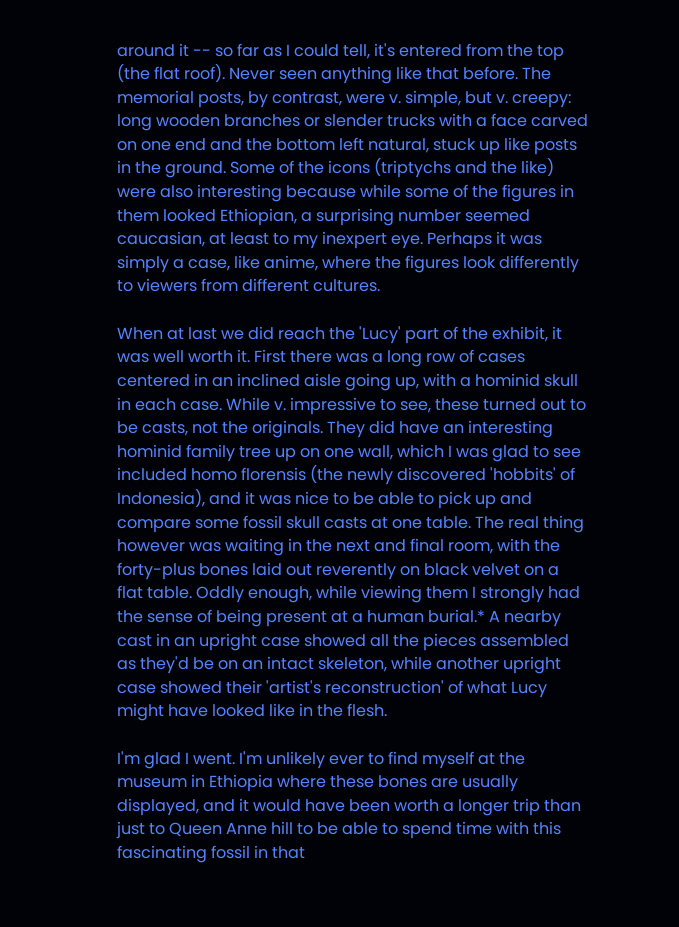around it -- so far as I could tell, it's entered from the top (the flat roof). Never seen anything like that before. The memorial posts, by contrast, were v. simple, but v. creepy: long wooden branches or slender trucks with a face carved on one end and the bottom left natural, stuck up like posts in the ground. Some of the icons (triptychs and the like) were also interesting because while some of the figures in them looked Ethiopian, a surprising number seemed caucasian, at least to my inexpert eye. Perhaps it was simply a case, like anime, where the figures look differently to viewers from different cultures.

When at last we did reach the 'Lucy' part of the exhibit, it was well worth it. First there was a long row of cases centered in an inclined aisle going up, with a hominid skull in each case. While v. impressive to see, these turned out to be casts, not the originals. They did have an interesting hominid family tree up on one wall, which I was glad to see included homo florensis (the newly discovered 'hobbits' of Indonesia), and it was nice to be able to pick up and compare some fossil skull casts at one table. The real thing however was waiting in the next and final room, with the forty-plus bones laid out reverently on black velvet on a flat table. Oddly enough, while viewing them I strongly had the sense of being present at a human burial.* A nearby cast in an upright case showed all the pieces assembled as they'd be on an intact skeleton, while another upright case showed their 'artist's reconstruction' of what Lucy might have looked like in the flesh.

I'm glad I went. I'm unlikely ever to find myself at the museum in Ethiopia where these bones are usually displayed, and it would have been worth a longer trip than just to Queen Anne hill to be able to spend time with this fascinating fossil in that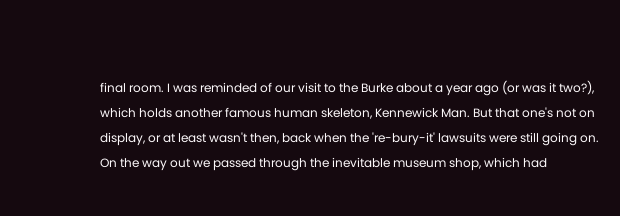final room. I was reminded of our visit to the Burke about a year ago (or was it two?), which holds another famous human skeleton, Kennewick Man. But that one's not on display, or at least wasn't then, back when the 're-bury-it' lawsuits were still going on. On the way out we passed through the inevitable museum shop, which had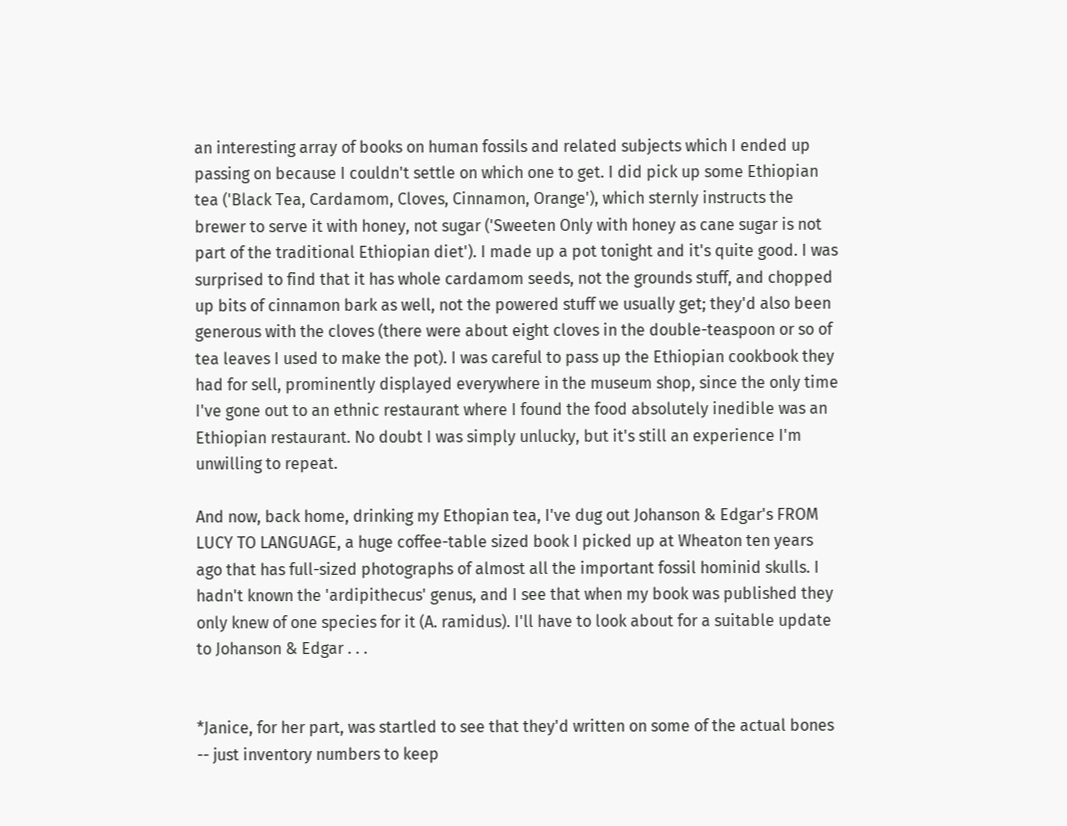an interesting array of books on human fossils and related subjects which I ended up passing on because I couldn't settle on which one to get. I did pick up some Ethiopian tea ('Black Tea, Cardamom, Cloves, Cinnamon, Orange'), which sternly instructs the brewer to serve it with honey, not sugar ('Sweeten Only with honey as cane sugar is not part of the traditional Ethiopian diet'). I made up a pot tonight and it's quite good. I was surprised to find that it has whole cardamom seeds, not the grounds stuff, and chopped up bits of cinnamon bark as well, not the powered stuff we usually get; they'd also been generous with the cloves (there were about eight cloves in the double-teaspoon or so of tea leaves I used to make the pot). I was careful to pass up the Ethiopian cookbook they had for sell, prominently displayed everywhere in the museum shop, since the only time I've gone out to an ethnic restaurant where I found the food absolutely inedible was an Ethiopian restaurant. No doubt I was simply unlucky, but it's still an experience I'm unwilling to repeat.

And now, back home, drinking my Ethopian tea, I've dug out Johanson & Edgar's FROM LUCY TO LANGUAGE, a huge coffee-table sized book I picked up at Wheaton ten years ago that has full-sized photographs of almost all the important fossil hominid skulls. I hadn't known the 'ardipithecus' genus, and I see that when my book was published they only knew of one species for it (A. ramidus). I'll have to look about for a suitable update to Johanson & Edgar . . .


*Janice, for her part, was startled to see that they'd written on some of the actual bones -- just inventory numbers to keep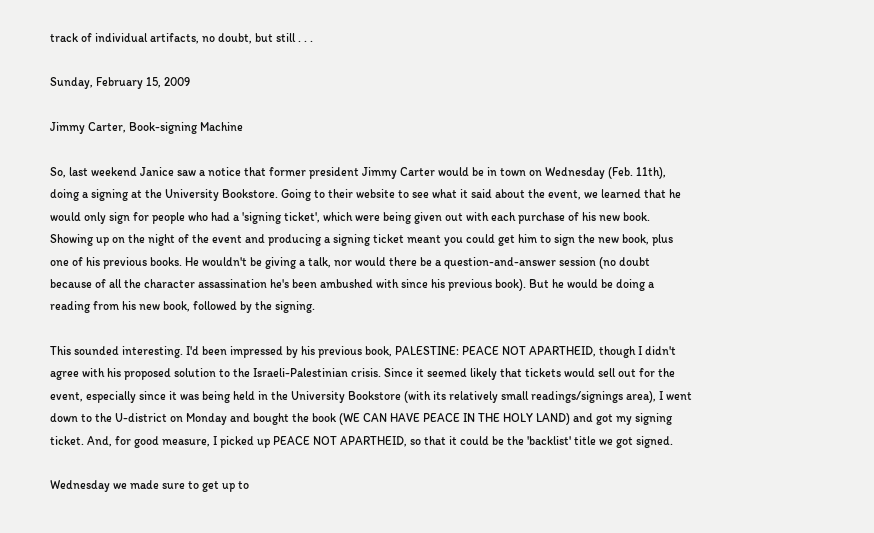track of individual artifacts, no doubt, but still . . .

Sunday, February 15, 2009

Jimmy Carter, Book-signing Machine

So, last weekend Janice saw a notice that former president Jimmy Carter would be in town on Wednesday (Feb. 11th), doing a signing at the University Bookstore. Going to their website to see what it said about the event, we learned that he would only sign for people who had a 'signing ticket', which were being given out with each purchase of his new book. Showing up on the night of the event and producing a signing ticket meant you could get him to sign the new book, plus one of his previous books. He wouldn't be giving a talk, nor would there be a question-and-answer session (no doubt because of all the character assassination he's been ambushed with since his previous book). But he would be doing a reading from his new book, followed by the signing.

This sounded interesting. I'd been impressed by his previous book, PALESTINE: PEACE NOT APARTHEID, though I didn't agree with his proposed solution to the Israeli-Palestinian crisis. Since it seemed likely that tickets would sell out for the event, especially since it was being held in the University Bookstore (with its relatively small readings/signings area), I went down to the U-district on Monday and bought the book (WE CAN HAVE PEACE IN THE HOLY LAND) and got my signing ticket. And, for good measure, I picked up PEACE NOT APARTHEID, so that it could be the 'backlist' title we got signed.

Wednesday we made sure to get up to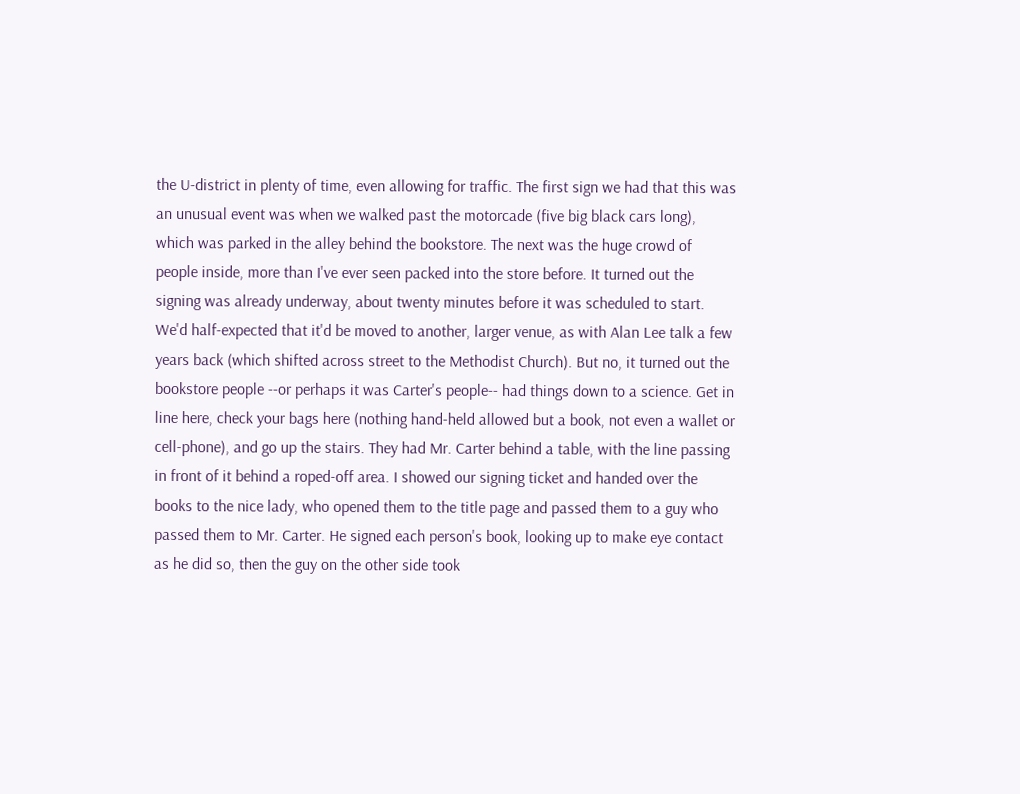the U-district in plenty of time, even allowing for traffic. The first sign we had that this was an unusual event was when we walked past the motorcade (five big black cars long), which was parked in the alley behind the bookstore. The next was the huge crowd of people inside, more than I've ever seen packed into the store before. It turned out the signing was already underway, about twenty minutes before it was scheduled to start. We'd half-expected that it'd be moved to another, larger venue, as with Alan Lee talk a few years back (which shifted across street to the Methodist Church). But no, it turned out the bookstore people --or perhaps it was Carter's people-- had things down to a science. Get in line here, check your bags here (nothing hand-held allowed but a book, not even a wallet or cell-phone), and go up the stairs. They had Mr. Carter behind a table, with the line passing in front of it behind a roped-off area. I showed our signing ticket and handed over the books to the nice lady, who opened them to the title page and passed them to a guy who passed them to Mr. Carter. He signed each person's book, looking up to make eye contact as he did so, then the guy on the other side took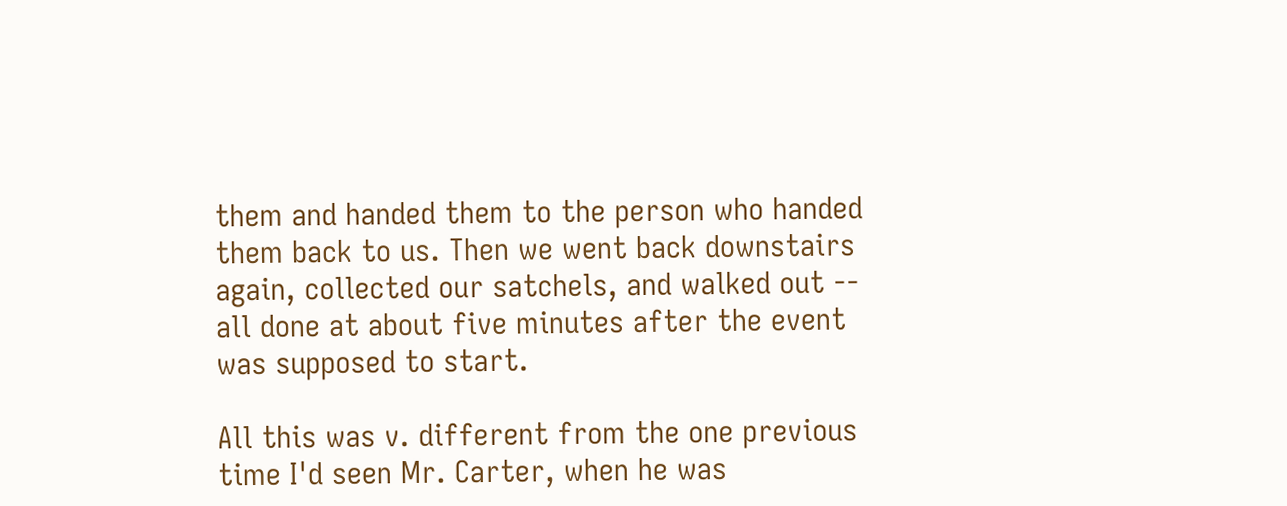them and handed them to the person who handed them back to us. Then we went back downstairs again, collected our satchels, and walked out -- all done at about five minutes after the event was supposed to start.

All this was v. different from the one previous time I'd seen Mr. Carter, when he was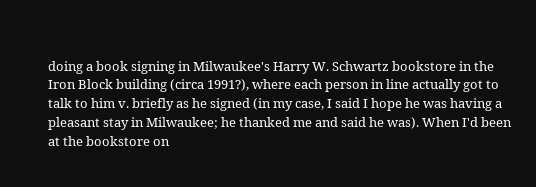doing a book signing in Milwaukee's Harry W. Schwartz bookstore in the Iron Block building (circa 1991?), where each person in line actually got to talk to him v. briefly as he signed (in my case, I said I hope he was having a pleasant stay in Milwaukee; he thanked me and said he was). When I'd been at the bookstore on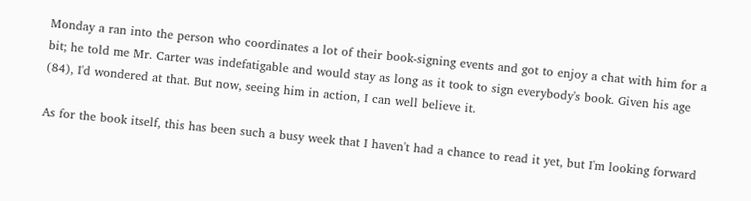Monday a ran into the person who coordinates a lot of their book-signing events and got to enjoy a chat with him for a bit; he told me Mr. Carter was indefatigable and would stay as long as it took to sign everybody's book. Given his age (84), I'd wondered at that. But now, seeing him in action, I can well believe it.

As for the book itself, this has been such a busy week that I haven't had a chance to read it yet, but I'm looking forward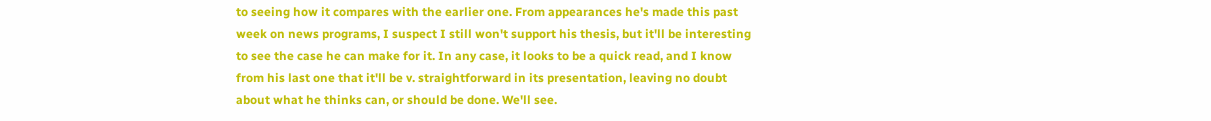to seeing how it compares with the earlier one. From appearances he's made this past week on news programs, I suspect I still won't support his thesis, but it'll be interesting to see the case he can make for it. In any case, it looks to be a quick read, and I know from his last one that it'll be v. straightforward in its presentation, leaving no doubt about what he thinks can, or should be done. We'll see.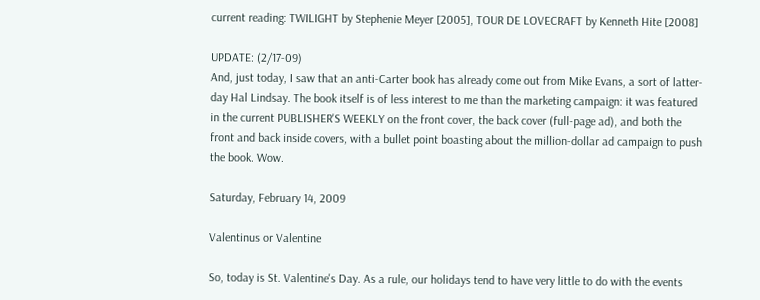current reading: TWILIGHT by Stephenie Meyer [2005], TOUR DE LOVECRAFT by Kenneth Hite [2008]

UPDATE: (2/17-09)
And, just today, I saw that an anti-Carter book has already come out from Mike Evans, a sort of latter-day Hal Lindsay. The book itself is of less interest to me than the marketing campaign: it was featured in the current PUBLISHER'S WEEKLY on the front cover, the back cover (full-page ad), and both the front and back inside covers, with a bullet point boasting about the million-dollar ad campaign to push the book. Wow.

Saturday, February 14, 2009

Valentinus or Valentine

So, today is St. Valentine's Day. As a rule, our holidays tend to have very little to do with the events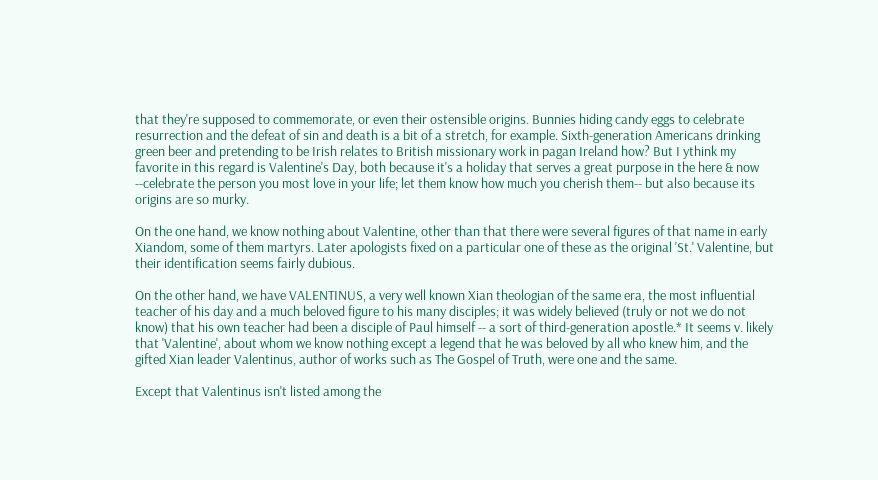that they're supposed to commemorate, or even their ostensible origins. Bunnies hiding candy eggs to celebrate resurrection and the defeat of sin and death is a bit of a stretch, for example. Sixth-generation Americans drinking green beer and pretending to be Irish relates to British missionary work in pagan Ireland how? But I ythink my favorite in this regard is Valentine's Day, both because it's a holiday that serves a great purpose in the here & now --celebrate the person you most love in your life; let them know how much you cherish them-- but also because its origins are so murky.

On the one hand, we know nothing about Valentine, other than that there were several figures of that name in early Xiandom, some of them martyrs. Later apologists fixed on a particular one of these as the original 'St.' Valentine, but their identification seems fairly dubious.

On the other hand, we have VALENTINUS, a very well known Xian theologian of the same era, the most influential teacher of his day and a much beloved figure to his many disciples; it was widely believed (truly or not we do not know) that his own teacher had been a disciple of Paul himself -- a sort of third-generation apostle.* It seems v. likely that 'Valentine', about whom we know nothing except a legend that he was beloved by all who knew him, and the gifted Xian leader Valentinus, author of works such as The Gospel of Truth, were one and the same.

Except that Valentinus isn't listed among the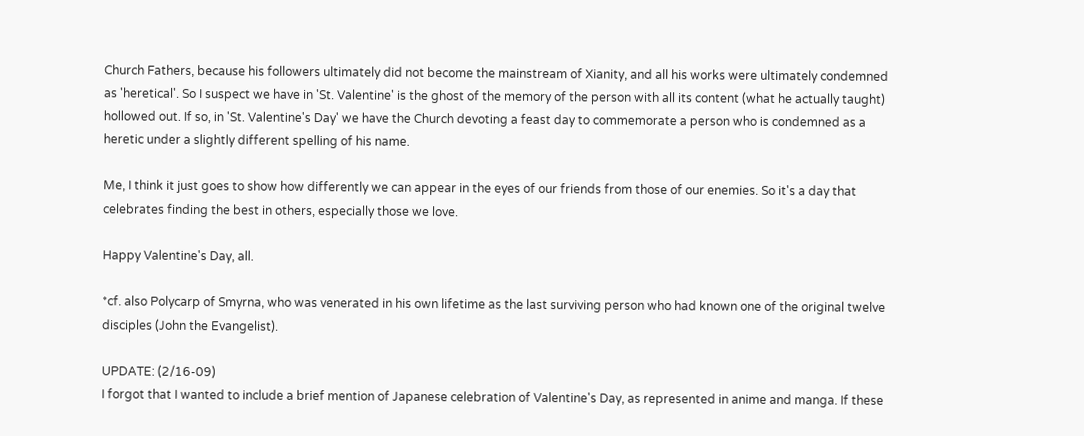Church Fathers, because his followers ultimately did not become the mainstream of Xianity, and all his works were ultimately condemned as 'heretical'. So I suspect we have in 'St. Valentine' is the ghost of the memory of the person with all its content (what he actually taught) hollowed out. If so, in 'St. Valentine's Day' we have the Church devoting a feast day to commemorate a person who is condemned as a heretic under a slightly different spelling of his name.

Me, I think it just goes to show how differently we can appear in the eyes of our friends from those of our enemies. So it's a day that celebrates finding the best in others, especially those we love.

Happy Valentine's Day, all.

*cf. also Polycarp of Smyrna, who was venerated in his own lifetime as the last surviving person who had known one of the original twelve disciples (John the Evangelist).

UPDATE: (2/16-09)
I forgot that I wanted to include a brief mention of Japanese celebration of Valentine's Day, as represented in anime and manga. If these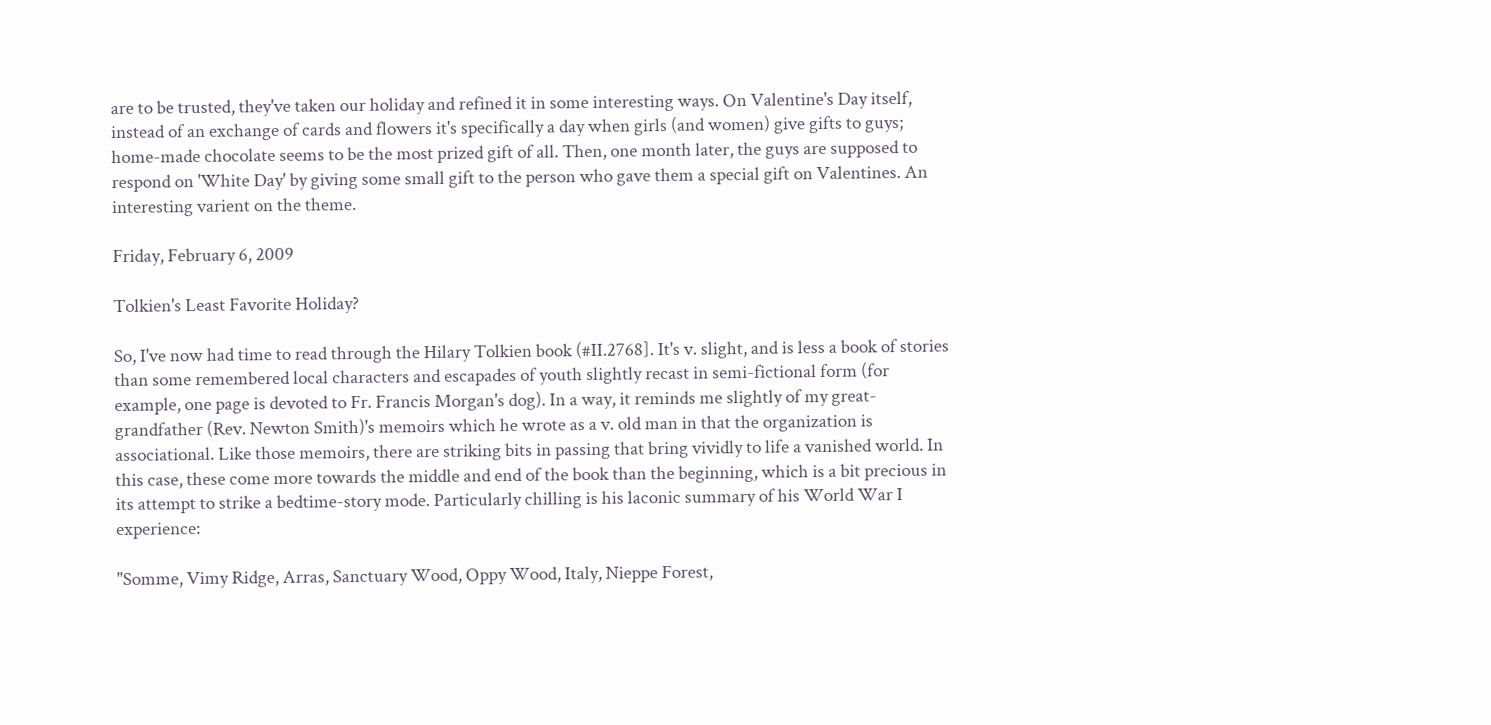are to be trusted, they've taken our holiday and refined it in some interesting ways. On Valentine's Day itself, instead of an exchange of cards and flowers it's specifically a day when girls (and women) give gifts to guys; home-made chocolate seems to be the most prized gift of all. Then, one month later, the guys are supposed to respond on 'White Day' by giving some small gift to the person who gave them a special gift on Valentines. An interesting varient on the theme.

Friday, February 6, 2009

Tolkien's Least Favorite Holiday?

So, I've now had time to read through the Hilary Tolkien book (#II.2768]. It's v. slight, and is less a book of stories than some remembered local characters and escapades of youth slightly recast in semi-fictional form (for example, one page is devoted to Fr. Francis Morgan's dog). In a way, it reminds me slightly of my great-grandfather (Rev. Newton Smith)'s memoirs which he wrote as a v. old man in that the organization is associational. Like those memoirs, there are striking bits in passing that bring vividly to life a vanished world. In this case, these come more towards the middle and end of the book than the beginning, which is a bit precious in its attempt to strike a bedtime-story mode. Particularly chilling is his laconic summary of his World War I experience:

"Somme, Vimy Ridge, Arras, Sanctuary Wood, Oppy Wood, Italy, Nieppe Forest,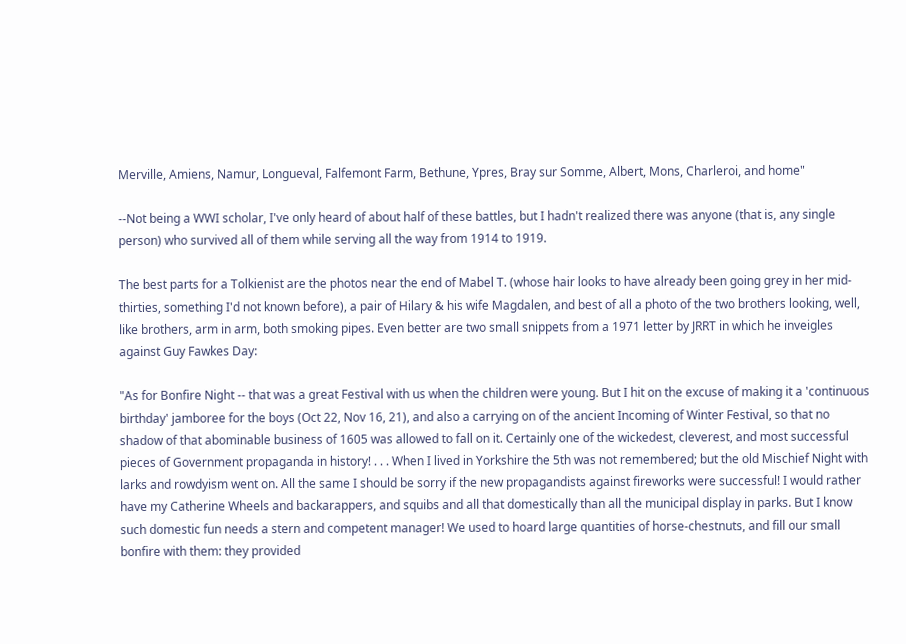Merville, Amiens, Namur, Longueval, Falfemont Farm, Bethune, Ypres, Bray sur Somme, Albert, Mons, Charleroi, and home"

--Not being a WWI scholar, I've only heard of about half of these battles, but I hadn't realized there was anyone (that is, any single person) who survived all of them while serving all the way from 1914 to 1919.

The best parts for a Tolkienist are the photos near the end of Mabel T. (whose hair looks to have already been going grey in her mid-thirties, something I'd not known before), a pair of Hilary & his wife Magdalen, and best of all a photo of the two brothers looking, well, like brothers, arm in arm, both smoking pipes. Even better are two small snippets from a 1971 letter by JRRT in which he inveigles against Guy Fawkes Day:

"As for Bonfire Night -- that was a great Festival with us when the children were young. But I hit on the excuse of making it a 'continuous birthday' jamboree for the boys (Oct 22, Nov 16, 21), and also a carrying on of the ancient Incoming of Winter Festival, so that no shadow of that abominable business of 1605 was allowed to fall on it. Certainly one of the wickedest, cleverest, and most successful pieces of Government propaganda in history! . . . When I lived in Yorkshire the 5th was not remembered; but the old Mischief Night with larks and rowdyism went on. All the same I should be sorry if the new propagandists against fireworks were successful! I would rather have my Catherine Wheels and backarappers, and squibs and all that domestically than all the municipal display in parks. But I know such domestic fun needs a stern and competent manager! We used to hoard large quantities of horse-chestnuts, and fill our small bonfire with them: they provided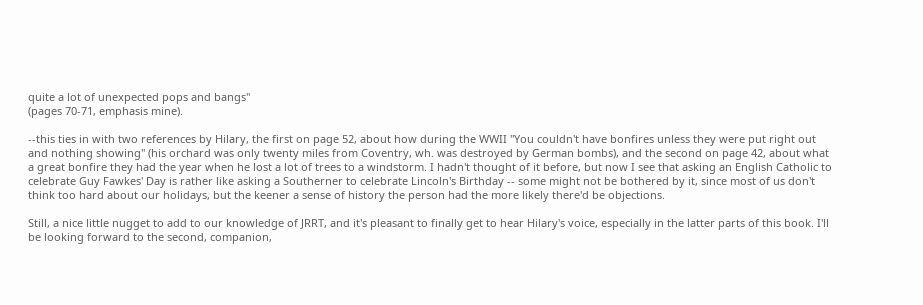quite a lot of unexpected pops and bangs"
(pages 70-71, emphasis mine).

--this ties in with two references by Hilary, the first on page 52, about how during the WWII "You couldn't have bonfires unless they were put right out and nothing showing" (his orchard was only twenty miles from Coventry, wh. was destroyed by German bombs), and the second on page 42, about what a great bonfire they had the year when he lost a lot of trees to a windstorm. I hadn't thought of it before, but now I see that asking an English Catholic to celebrate Guy Fawkes' Day is rather like asking a Southerner to celebrate Lincoln's Birthday -- some might not be bothered by it, since most of us don't think too hard about our holidays, but the keener a sense of history the person had the more likely there'd be objections.

Still, a nice little nugget to add to our knowledge of JRRT, and it's pleasant to finally get to hear Hilary's voice, especially in the latter parts of this book. I'll be looking forward to the second, companion,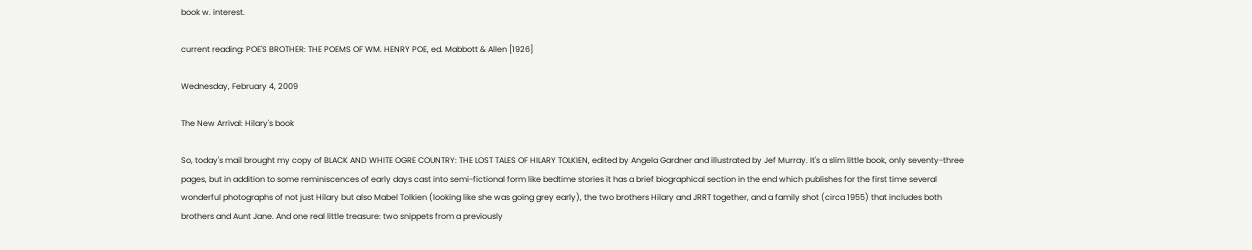book w. interest.

current reading: POE'S BROTHER: THE POEMS OF WM. HENRY POE, ed. Mabbott & Allen [1926]

Wednesday, February 4, 2009

The New Arrival: Hilary's book

So, today's mail brought my copy of BLACK AND WHITE OGRE COUNTRY: THE LOST TALES OF HILARY TOLKIEN, edited by Angela Gardner and illustrated by Jef Murray. It's a slim little book, only seventy-three pages, but in addition to some reminiscences of early days cast into semi-fictional form like bedtime stories it has a brief biographical section in the end which publishes for the first time several wonderful photographs of not just Hilary but also Mabel Tolkien (looking like she was going grey early), the two brothers Hilary and JRRT together, and a family shot (circa 1955) that includes both brothers and Aunt Jane. And one real little treasure: two snippets from a previously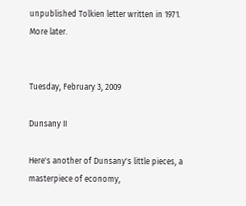unpublished Tolkien letter written in 1971.
More later.


Tuesday, February 3, 2009

Dunsany II

Here's another of Dunsany's little pieces, a masterpiece of economy,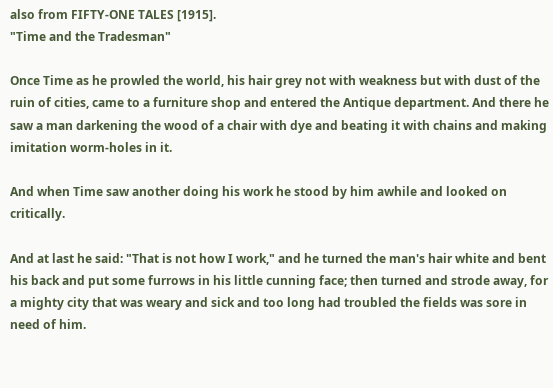also from FIFTY-ONE TALES [1915].
"Time and the Tradesman"

Once Time as he prowled the world, his hair grey not with weakness but with dust of the ruin of cities, came to a furniture shop and entered the Antique department. And there he saw a man darkening the wood of a chair with dye and beating it with chains and making imitation worm-holes in it.

And when Time saw another doing his work he stood by him awhile and looked on critically.

And at last he said: "That is not how I work," and he turned the man's hair white and bent his back and put some furrows in his little cunning face; then turned and strode away, for a mighty city that was weary and sick and too long had troubled the fields was sore in need of him.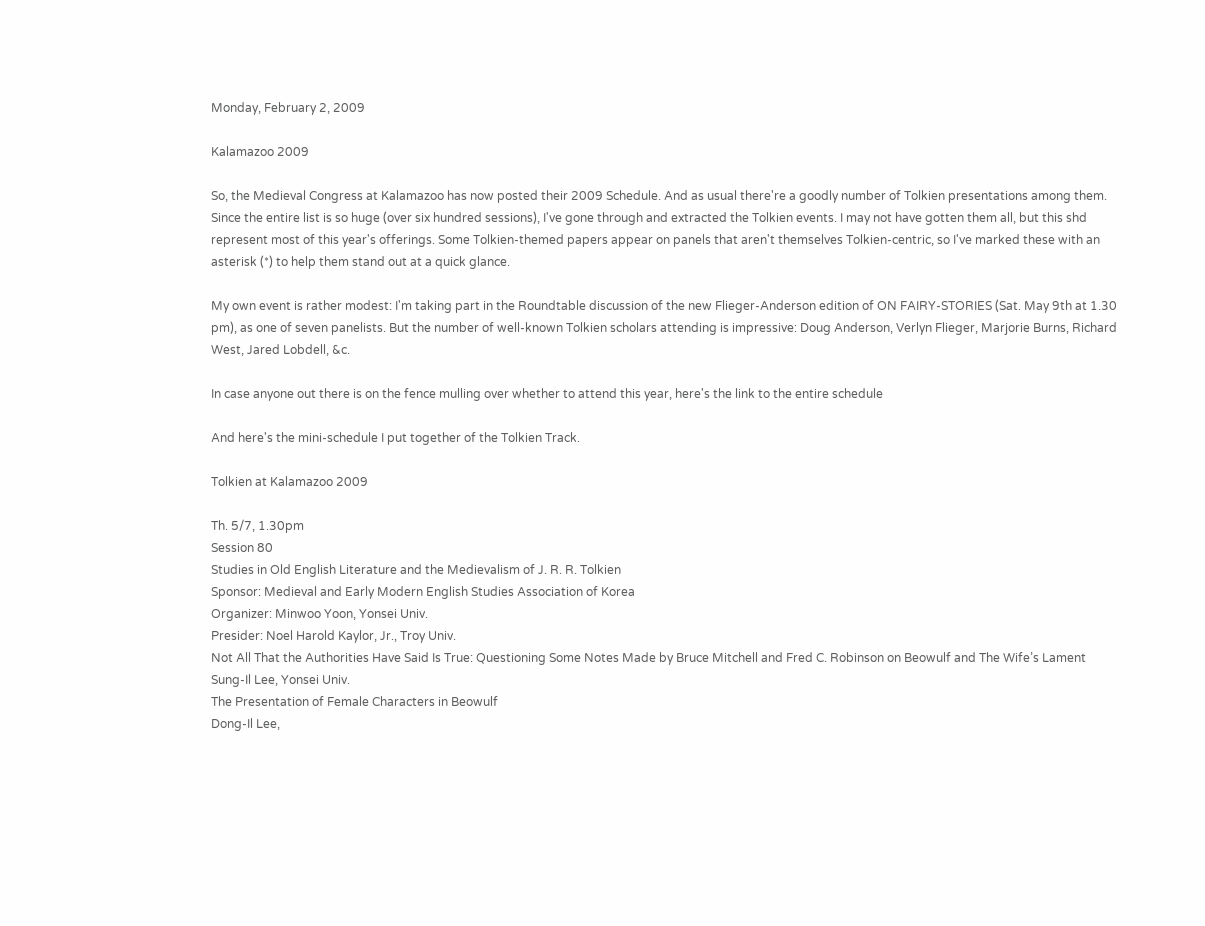Monday, February 2, 2009

Kalamazoo 2009

So, the Medieval Congress at Kalamazoo has now posted their 2009 Schedule. And as usual there're a goodly number of Tolkien presentations among them. Since the entire list is so huge (over six hundred sessions), I've gone through and extracted the Tolkien events. I may not have gotten them all, but this shd represent most of this year's offerings. Some Tolkien-themed papers appear on panels that aren't themselves Tolkien-centric, so I've marked these with an asterisk (*) to help them stand out at a quick glance.

My own event is rather modest: I'm taking part in the Roundtable discussion of the new Flieger-Anderson edition of ON FAIRY-STORIES (Sat. May 9th at 1.30 pm), as one of seven panelists. But the number of well-known Tolkien scholars attending is impressive: Doug Anderson, Verlyn Flieger, Marjorie Burns, Richard West, Jared Lobdell, &c.

In case anyone out there is on the fence mulling over whether to attend this year, here's the link to the entire schedule

And here's the mini-schedule I put together of the Tolkien Track.

Tolkien at Kalamazoo 2009

Th. 5/7, 1.30pm
Session 80
Studies in Old English Literature and the Medievalism of J. R. R. Tolkien
Sponsor: Medieval and Early Modern English Studies Association of Korea
Organizer: Minwoo Yoon, Yonsei Univ.
Presider: Noel Harold Kaylor, Jr., Troy Univ.
Not All That the Authorities Have Said Is True: Questioning Some Notes Made by Bruce Mitchell and Fred C. Robinson on Beowulf and The Wife’s Lament
Sung-Il Lee, Yonsei Univ.
The Presentation of Female Characters in Beowulf
Dong-Il Lee,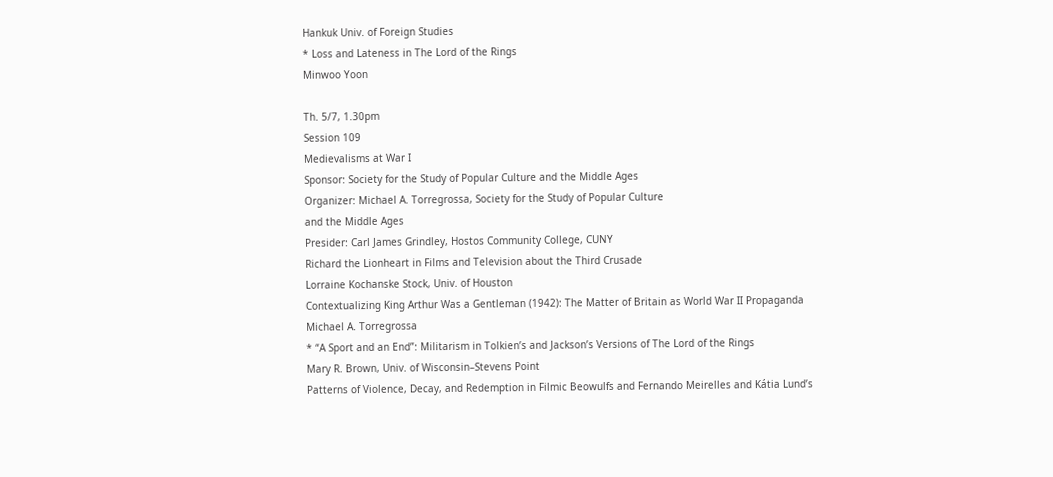Hankuk Univ. of Foreign Studies
* Loss and Lateness in The Lord of the Rings
Minwoo Yoon

Th. 5/7, 1.30pm
Session 109
Medievalisms at War I
Sponsor: Society for the Study of Popular Culture and the Middle Ages
Organizer: Michael A. Torregrossa, Society for the Study of Popular Culture
and the Middle Ages
Presider: Carl James Grindley, Hostos Community College, CUNY
Richard the Lionheart in Films and Television about the Third Crusade
Lorraine Kochanske Stock, Univ. of Houston
Contextualizing King Arthur Was a Gentleman (1942): The Matter of Britain as World War II Propaganda
Michael A. Torregrossa
* “A Sport and an End”: Militarism in Tolkien’s and Jackson’s Versions of The Lord of the Rings
Mary R. Brown, Univ. of Wisconsin–Stevens Point
Patterns of Violence, Decay, and Redemption in Filmic Beowulfs and Fernando Meirelles and Kátia Lund’s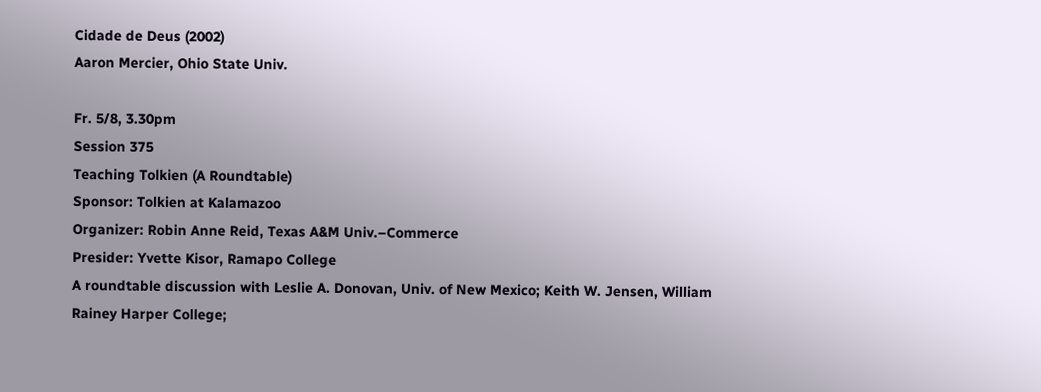Cidade de Deus (2002)
Aaron Mercier, Ohio State Univ.

Fr. 5/8, 3.30pm
Session 375
Teaching Tolkien (A Roundtable)
Sponsor: Tolkien at Kalamazoo
Organizer: Robin Anne Reid, Texas A&M Univ.–Commerce
Presider: Yvette Kisor, Ramapo College
A roundtable discussion with Leslie A. Donovan, Univ. of New Mexico; Keith W. Jensen, William Rainey Harper College;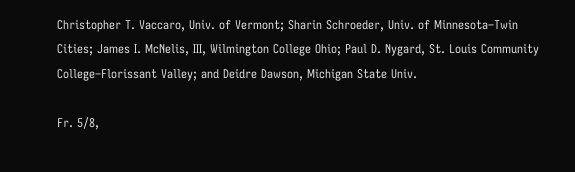Christopher T. Vaccaro, Univ. of Vermont; Sharin Schroeder, Univ. of Minnesota–Twin Cities; James I. McNelis, III, Wilmington College Ohio; Paul D. Nygard, St. Louis Community College–Florissant Valley; and Deidre Dawson, Michigan State Univ.

Fr. 5/8,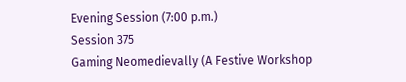Evening Session (7:00 p.m.)
Session 375
Gaming Neomedievally (A Festive Workshop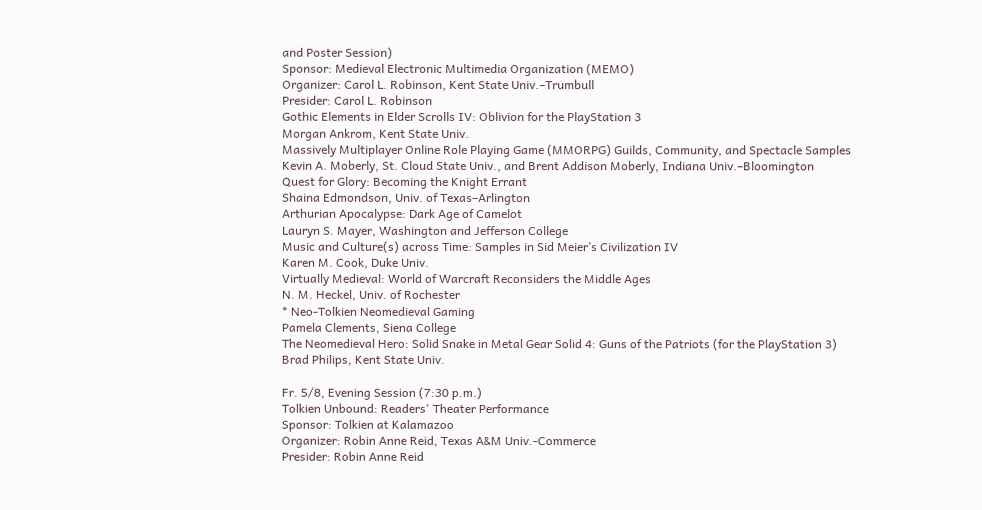and Poster Session)
Sponsor: Medieval Electronic Multimedia Organization (MEMO)
Organizer: Carol L. Robinson, Kent State Univ.–Trumbull
Presider: Carol L. Robinson
Gothic Elements in Elder Scrolls IV: Oblivion for the PlayStation 3
Morgan Ankrom, Kent State Univ.
Massively Multiplayer Online Role Playing Game (MMORPG) Guilds, Community, and Spectacle Samples
Kevin A. Moberly, St. Cloud State Univ., and Brent Addison Moberly, Indiana Univ.–Bloomington
Quest for Glory: Becoming the Knight Errant
Shaina Edmondson, Univ. of Texas–Arlington
Arthurian Apocalypse: Dark Age of Camelot
Lauryn S. Mayer, Washington and Jefferson College
Music and Culture(s) across Time: Samples in Sid Meier’s Civilization IV
Karen M. Cook, Duke Univ.
Virtually Medieval: World of Warcraft Reconsiders the Middle Ages
N. M. Heckel, Univ. of Rochester
* Neo-Tolkien Neomedieval Gaming
Pamela Clements, Siena College
The Neomedieval Hero: Solid Snake in Metal Gear Solid 4: Guns of the Patriots (for the PlayStation 3)
Brad Philips, Kent State Univ.

Fr. 5/8, Evening Session (7:30 p.m.)
Tolkien Unbound: Readers' Theater Performance
Sponsor: Tolkien at Kalamazoo
Organizer: Robin Anne Reid, Texas A&M Univ.-Commerce
Presider: Robin Anne Reid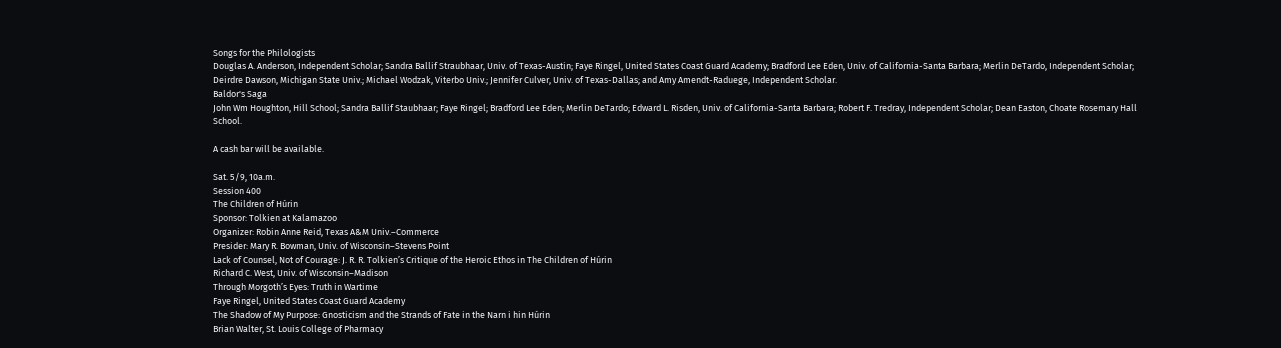Songs for the Philologists
Douglas A. Anderson, Independent Scholar; Sandra Ballif Straubhaar, Univ. of Texas-Austin; Faye Ringel, United States Coast Guard Academy; Bradford Lee Eden, Univ. of California-Santa Barbara; Merlin DeTardo, Independent Scholar; Deirdre Dawson, Michigan State Univ.; Michael Wodzak, Viterbo Univ.; Jennifer Culver, Univ. of Texas-Dallas; and Amy Amendt-Raduege, Independent Scholar.
Baldor's Saga
John Wm Houghton, Hill School; Sandra Ballif Staubhaar; Faye Ringel; Bradford Lee Eden; Merlin DeTardo; Edward L. Risden, Univ. of California-Santa Barbara; Robert F. Tredray, Independent Scholar; Dean Easton, Choate Rosemary Hall School.

A cash bar will be available.

Sat. 5/9, 10a.m.
Session 400
The Children of Húrin
Sponsor: Tolkien at Kalamazoo
Organizer: Robin Anne Reid, Texas A&M Univ.–Commerce
Presider: Mary R. Bowman, Univ. of Wisconsin–Stevens Point
Lack of Counsel, Not of Courage: J. R. R. Tolkien’s Critique of the Heroic Ethos in The Children of Húrin
Richard C. West, Univ. of Wisconsin–Madison
Through Morgoth’s Eyes: Truth in Wartime
Faye Ringel, United States Coast Guard Academy
The Shadow of My Purpose: Gnosticism and the Strands of Fate in the Narn i hin Húrin
Brian Walter, St. Louis College of Pharmacy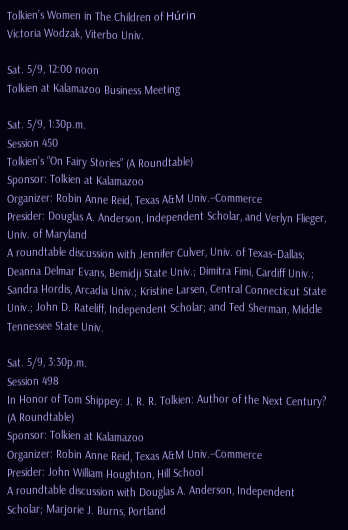Tolkien’s Women in The Children of Húrin
Victoria Wodzak, Viterbo Univ.

Sat. 5/9, 12:00 noon
Tolkien at Kalamazoo Business Meeting

Sat. 5/9, 1:30p.m.
Session 450
Tolkien’s “On Fairy Stories” (A Roundtable)
Sponsor: Tolkien at Kalamazoo
Organizer: Robin Anne Reid, Texas A&M Univ.–Commerce
Presider: Douglas A. Anderson, Independent Scholar, and Verlyn Flieger, Univ. of Maryland
A roundtable discussion with Jennifer Culver, Univ. of Texas–Dallas; Deanna Delmar Evans, Bemidji State Univ.; Dimitra Fimi, Cardiff Univ.; Sandra Hordis, Arcadia Univ.; Kristine Larsen, Central Connecticut State Univ.; John D. Rateliff, Independent Scholar; and Ted Sherman, Middle Tennessee State Univ.

Sat. 5/9, 3:30p.m.
Session 498
In Honor of Tom Shippey: J. R. R. Tolkien: Author of the Next Century? (A Roundtable)
Sponsor: Tolkien at Kalamazoo
Organizer: Robin Anne Reid, Texas A&M Univ.–Commerce
Presider: John William Houghton, Hill School
A roundtable discussion with Douglas A. Anderson, Independent Scholar; Marjorie J. Burns, Portland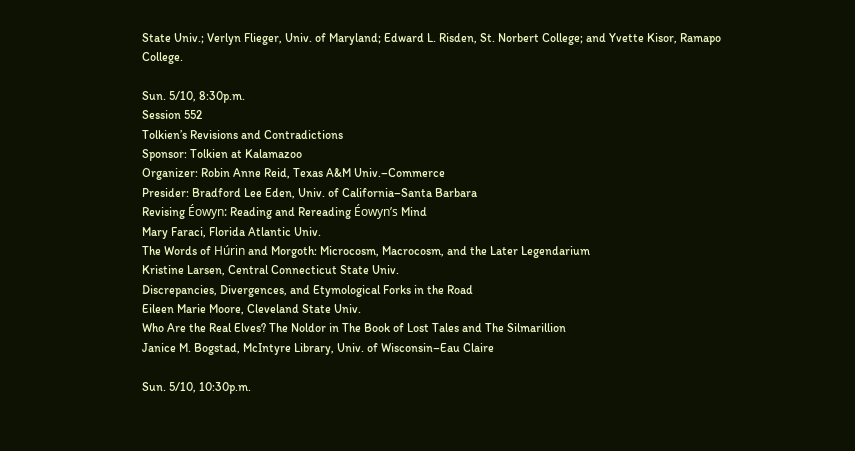State Univ.; Verlyn Flieger, Univ. of Maryland; Edward L. Risden, St. Norbert College; and Yvette Kisor, Ramapo College.

Sun. 5/10, 8:30p.m.
Session 552
Tolkien’s Revisions and Contradictions
Sponsor: Tolkien at Kalamazoo
Organizer: Robin Anne Reid, Texas A&M Univ.–Commerce
Presider: Bradford Lee Eden, Univ. of California–Santa Barbara
Revising Éowyn: Reading and Rereading Éowyn’s Mind
Mary Faraci, Florida Atlantic Univ.
The Words of Húrin and Morgoth: Microcosm, Macrocosm, and the Later Legendarium
Kristine Larsen, Central Connecticut State Univ.
Discrepancies, Divergences, and Etymological Forks in the Road
Eileen Marie Moore, Cleveland State Univ.
Who Are the Real Elves? The Noldor in The Book of Lost Tales and The Silmarillion
Janice M. Bogstad, McIntyre Library, Univ. of Wisconsin–Eau Claire

Sun. 5/10, 10:30p.m.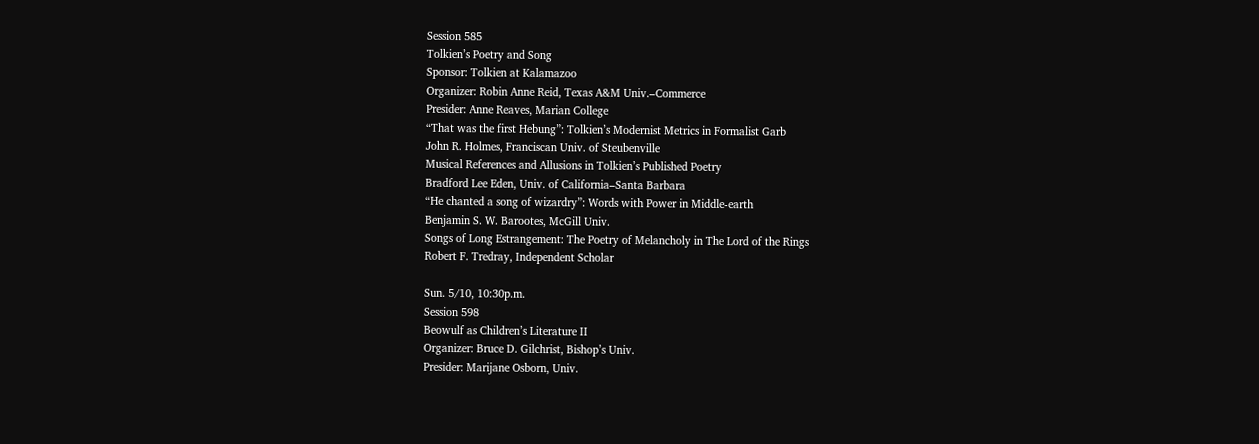Session 585
Tolkien’s Poetry and Song
Sponsor: Tolkien at Kalamazoo
Organizer: Robin Anne Reid, Texas A&M Univ.–Commerce
Presider: Anne Reaves, Marian College
“That was the first Hebung”: Tolkien’s Modernist Metrics in Formalist Garb
John R. Holmes, Franciscan Univ. of Steubenville
Musical References and Allusions in Tolkien’s Published Poetry
Bradford Lee Eden, Univ. of California–Santa Barbara
“He chanted a song of wizardry”: Words with Power in Middle-earth
Benjamin S. W. Barootes, McGill Univ.
Songs of Long Estrangement: The Poetry of Melancholy in The Lord of the Rings
Robert F. Tredray, Independent Scholar

Sun. 5/10, 10:30p.m.
Session 598
Beowulf as Children’s Literature II
Organizer: Bruce D. Gilchrist, Bishop’s Univ.
Presider: Marijane Osborn, Univ.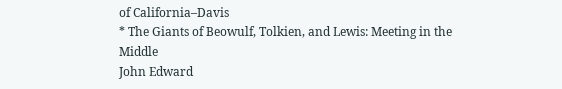of California–Davis
* The Giants of Beowulf, Tolkien, and Lewis: Meeting in the Middle
John Edward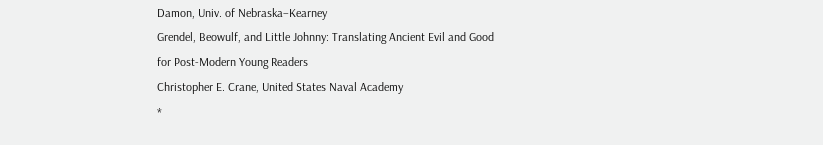Damon, Univ. of Nebraska–Kearney
Grendel, Beowulf, and Little Johnny: Translating Ancient Evil and Good for Post-Modern Young Readers
Christopher E. Crane, United States Naval Academy
*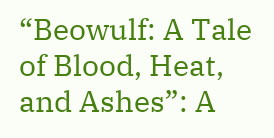“Beowulf: A Tale of Blood, Heat, and Ashes”: A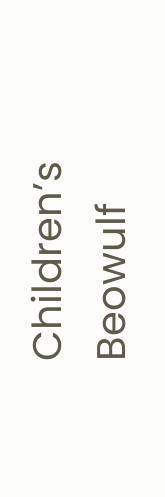Children’s Beowulf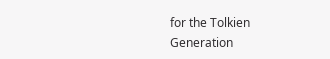for the Tolkien Generation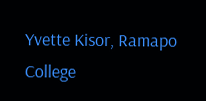Yvette Kisor, Ramapo College